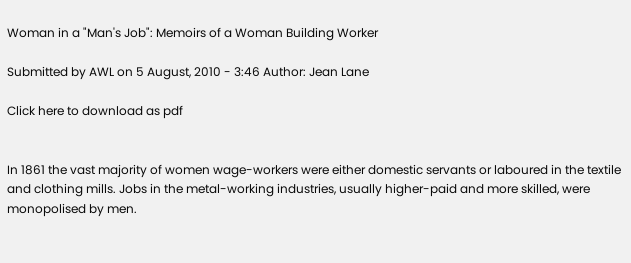Woman in a "Man's Job": Memoirs of a Woman Building Worker

Submitted by AWL on 5 August, 2010 - 3:46 Author: Jean Lane

Click here to download as pdf


In 1861 the vast majority of women wage-workers were either domestic servants or laboured in the textile and clothing mills. Jobs in the metal-working industries, usually higher-paid and more skilled, were monopolised by men.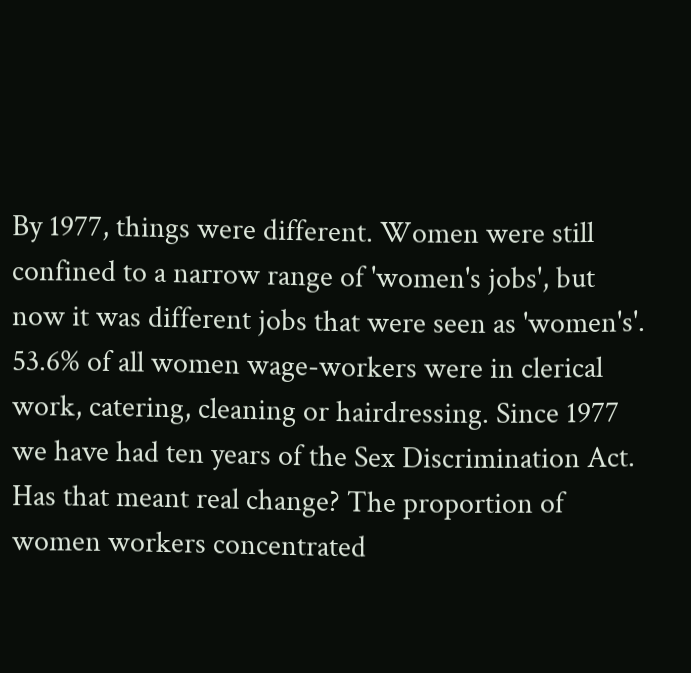By 1977, things were different. Women were still confined to a narrow range of 'women's jobs', but now it was different jobs that were seen as 'women's'. 53.6% of all women wage-workers were in clerical work, catering, cleaning or hairdressing. Since 1977 we have had ten years of the Sex Discrimination Act. Has that meant real change? The proportion of women workers concentrated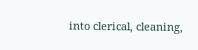into clerical, cleaning,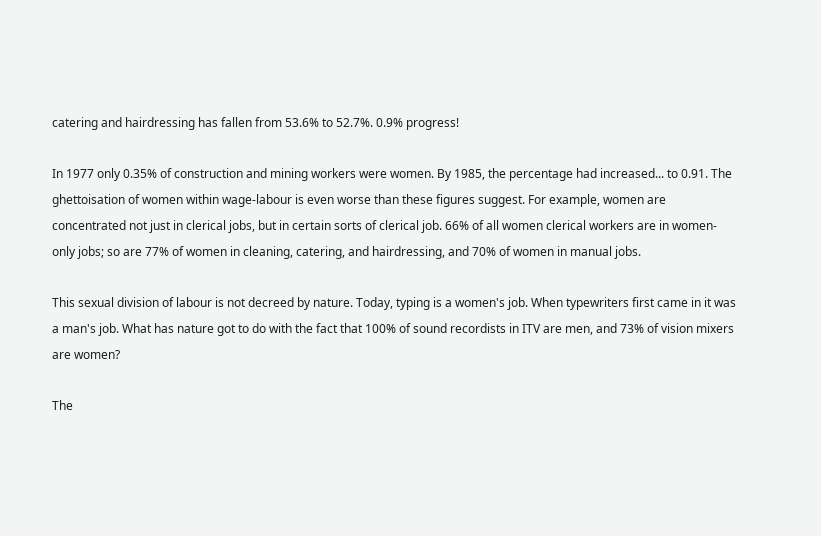catering and hairdressing has fallen from 53.6% to 52.7%. 0.9% progress!

In 1977 only 0.35% of construction and mining workers were women. By 1985, the percentage had increased... to 0.91. The ghettoisation of women within wage-labour is even worse than these figures suggest. For example, women are concentrated not just in clerical jobs, but in certain sorts of clerical job. 66% of all women clerical workers are in women-only jobs; so are 77% of women in cleaning, catering, and hairdressing, and 70% of women in manual jobs.

This sexual division of labour is not decreed by nature. Today, typing is a women's job. When typewriters first came in it was a man's job. What has nature got to do with the fact that 100% of sound recordists in ITV are men, and 73% of vision mixers are women?

The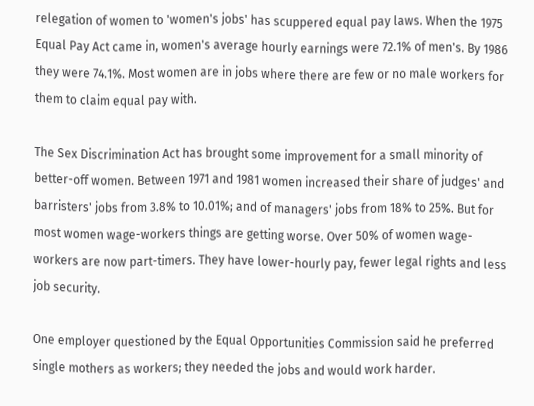relegation of women to 'women's jobs' has scuppered equal pay laws. When the 1975 Equal Pay Act came in, women's average hourly earnings were 72.1% of men's. By 1986 they were 74.1%. Most women are in jobs where there are few or no male workers for them to claim equal pay with.

The Sex Discrimination Act has brought some improvement for a small minority of better-off women. Between 1971 and 1981 women increased their share of judges' and barristers' jobs from 3.8% to 10.01%; and of managers' jobs from 18% to 25%. But for most women wage-workers things are getting worse. Over 50% of women wage-workers are now part-timers. They have lower-hourly pay, fewer legal rights and less job security.

One employer questioned by the Equal Opportunities Commission said he preferred single mothers as workers; they needed the jobs and would work harder.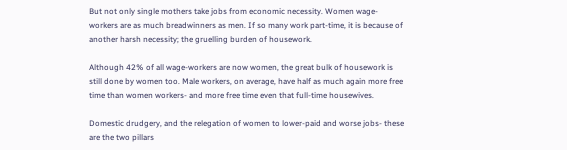But not only single mothers take jobs from economic necessity. Women wage-workers are as much breadwinners as men. If so many work part-time, it is because of another harsh necessity; the gruelling burden of housework.

Although 42% of all wage-workers are now women, the great bulk of housework is still done by women too. Male workers, on average, have half as much again more free time than women workers- and more free time even that full-time housewives.

Domestic drudgery, and the relegation of women to lower-paid and worse jobs- these are the two pillars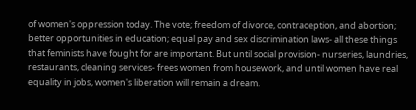of women's oppression today. The vote; freedom of divorce, contraception, and abortion; better opportunities in education; equal pay and sex discrimination laws- all these things that feminists have fought for are important. But until social provision- nurseries, laundries, restaurants, cleaning services- frees women from housework, and until women have real equality in jobs, women's liberation will remain a dream.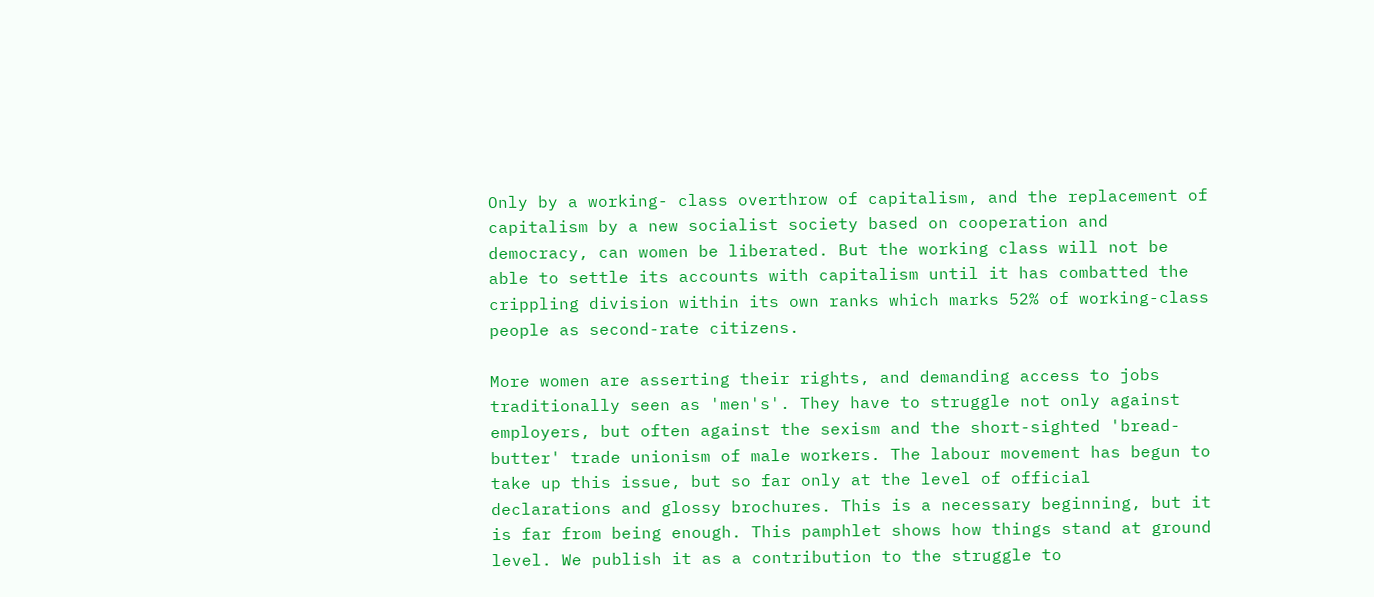Only by a working- class overthrow of capitalism, and the replacement of capitalism by a new socialist society based on cooperation and democracy, can women be liberated. But the working class will not be able to settle its accounts with capitalism until it has combatted the crippling division within its own ranks which marks 52% of working-class people as second-rate citizens.

More women are asserting their rights, and demanding access to jobs traditionally seen as 'men's'. They have to struggle not only against employers, but often against the sexism and the short-sighted 'bread-butter' trade unionism of male workers. The labour movement has begun to take up this issue, but so far only at the level of official declarations and glossy brochures. This is a necessary beginning, but it is far from being enough. This pamphlet shows how things stand at ground level. We publish it as a contribution to the struggle to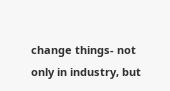change things- not only in industry, but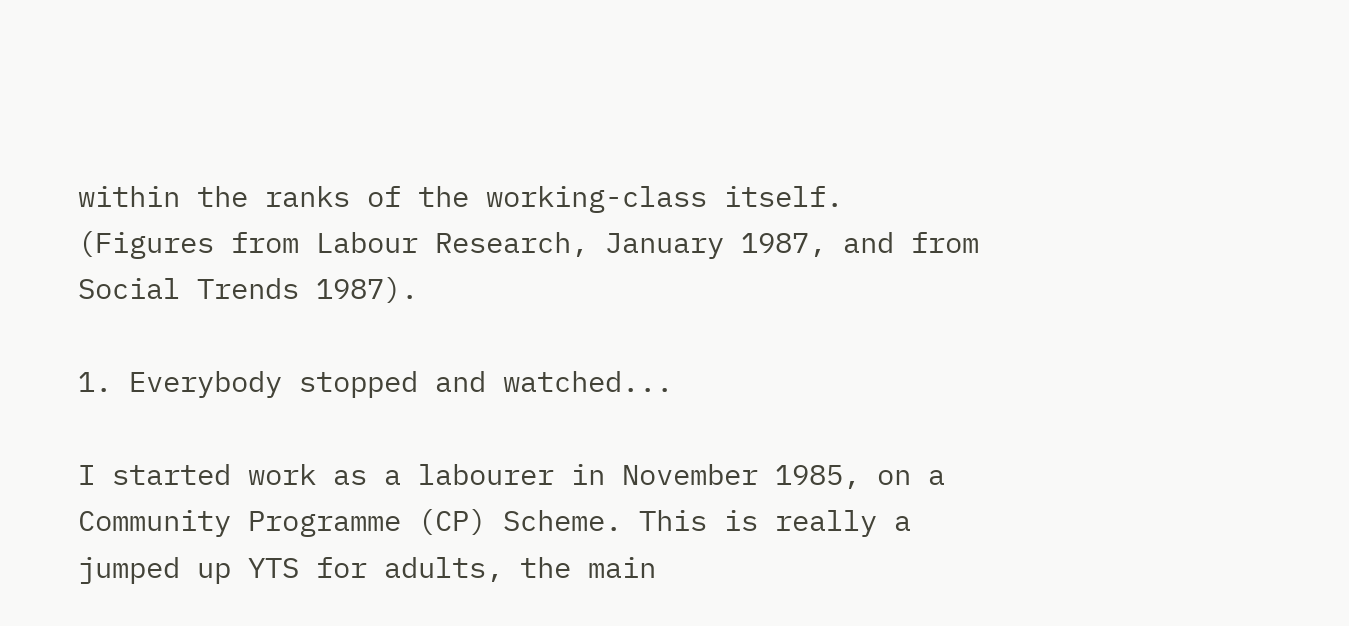within the ranks of the working-class itself. (Figures from Labour Research, January 1987, and from Social Trends 1987).

1. Everybody stopped and watched...

I started work as a labourer in November 1985, on a Community Programme (CP) Scheme. This is really a jumped up YTS for adults, the main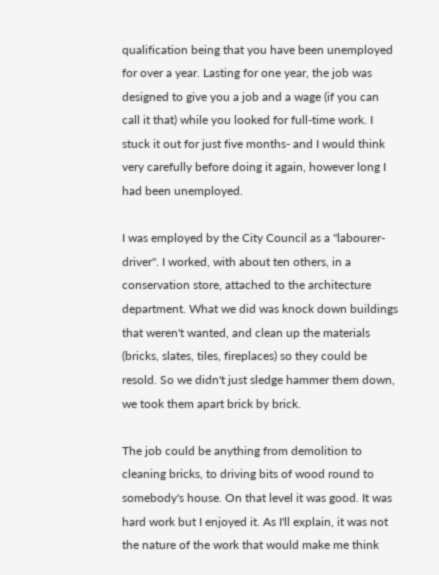qualification being that you have been unemployed for over a year. Lasting for one year, the job was designed to give you a job and a wage (if you can call it that) while you looked for full-time work. I stuck it out for just five months- and I would think very carefully before doing it again, however long I had been unemployed.

I was employed by the City Council as a "labourer-driver". I worked, with about ten others, in a conservation store, attached to the architecture department. What we did was knock down buildings that weren't wanted, and clean up the materials (bricks, slates, tiles, fireplaces) so they could be resold. So we didn't just sledge hammer them down, we took them apart brick by brick.

The job could be anything from demolition to cleaning bricks, to driving bits of wood round to somebody's house. On that level it was good. It was hard work but I enjoyed it. As I'll explain, it was not the nature of the work that would make me think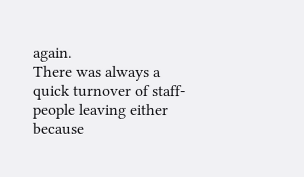again.
There was always a quick turnover of staff- people leaving either because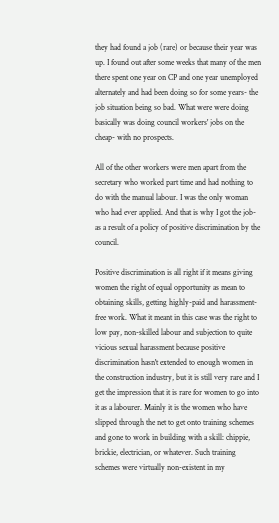they had found a job (rare) or because their year was up. I found out after some weeks that many of the men there spent one year on CP and one year unemployed alternately and had been doing so for some years- the job situation being so bad. What were were doing basically was doing council workers' jobs on the cheap- with no prospects.

All of the other workers were men apart from the secretary who worked part time and had nothing to do with the manual labour. I was the only woman who had ever applied. And that is why I got the job- as a result of a policy of positive discrimination by the council.

Positive discrimination is all right if it means giving women the right of equal opportunity as mean to obtaining skills, getting highly-paid and harassment-free work. What it meant in this case was the right to low pay, non-skilled labour and subjection to quite vicious sexual harassment because positive discrimination hasn't extended to enough women in the construction industry, but it is still very rare and I get the impression that it is rare for women to go into it as a labourer. Mainly it is the women who have slipped through the net to get onto training schemes and gone to work in building with a skill: chippie, brickie, electrician, or whatever. Such training schemes were virtually non-existent in my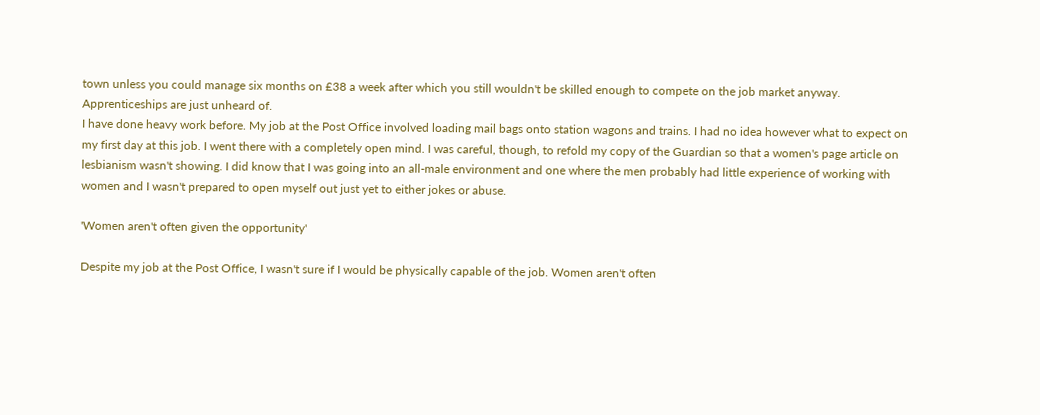town unless you could manage six months on £38 a week after which you still wouldn't be skilled enough to compete on the job market anyway. Apprenticeships are just unheard of.
I have done heavy work before. My job at the Post Office involved loading mail bags onto station wagons and trains. I had no idea however what to expect on my first day at this job. I went there with a completely open mind. I was careful, though, to refold my copy of the Guardian so that a women's page article on lesbianism wasn't showing. I did know that I was going into an all-male environment and one where the men probably had little experience of working with women and I wasn't prepared to open myself out just yet to either jokes or abuse.

'Women aren't often given the opportunity'

Despite my job at the Post Office, I wasn't sure if I would be physically capable of the job. Women aren't often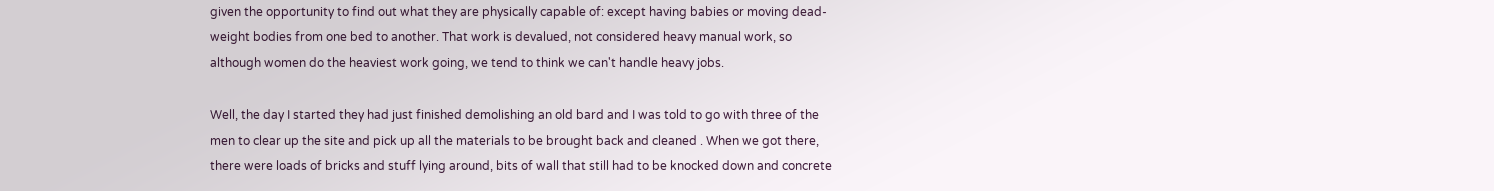given the opportunity to find out what they are physically capable of: except having babies or moving dead-weight bodies from one bed to another. That work is devalued, not considered heavy manual work, so although women do the heaviest work going, we tend to think we can't handle heavy jobs.

Well, the day I started they had just finished demolishing an old bard and I was told to go with three of the men to clear up the site and pick up all the materials to be brought back and cleaned . When we got there, there were loads of bricks and stuff lying around, bits of wall that still had to be knocked down and concrete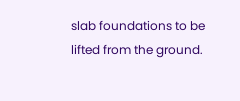slab foundations to be lifted from the ground.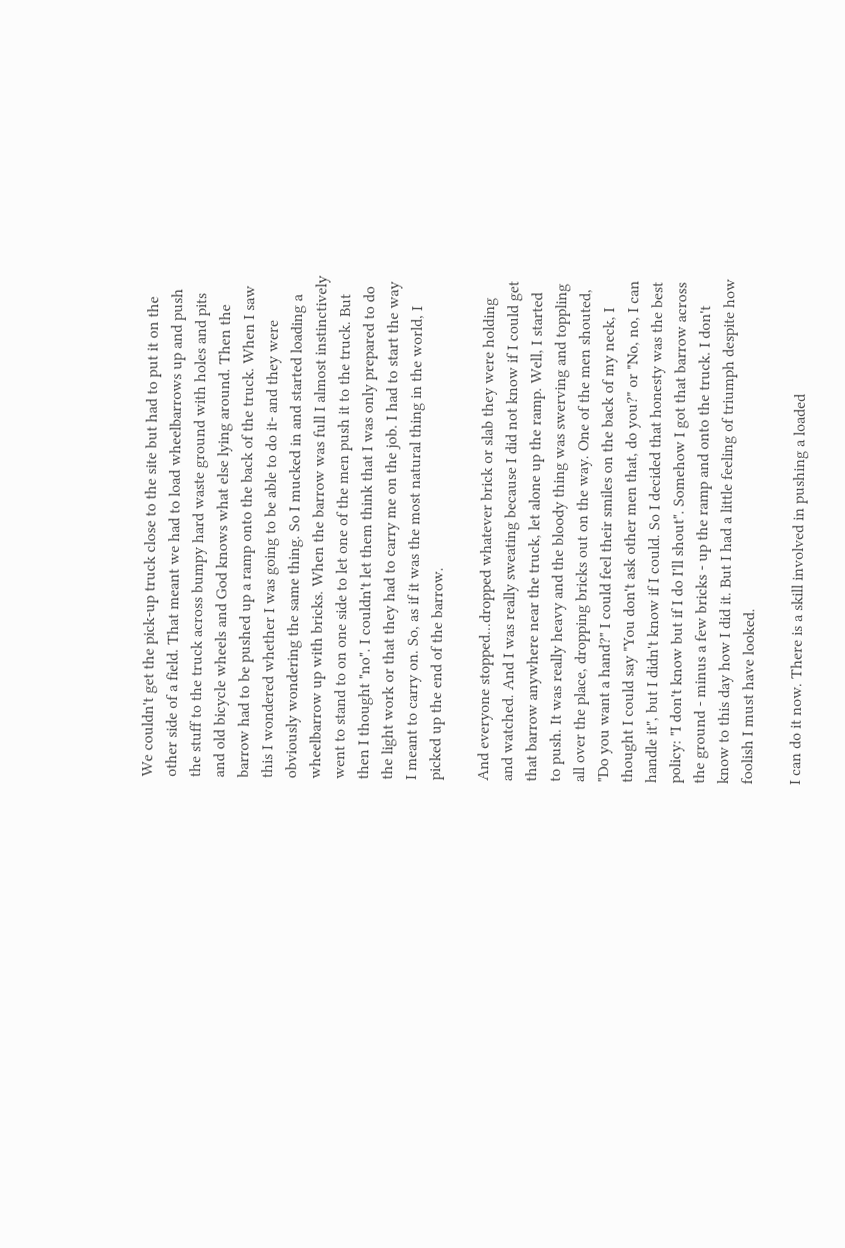We couldn't get the pick-up truck close to the site but had to put it on the other side of a field. That meant we had to load wheelbarrows up and push the stuff to the truck across bumpy hard waste ground with holes and pits and old bicycle wheels and God knows what else lying around. Then the barrow had to be pushed up a ramp onto the back of the truck. When I saw this I wondered whether I was going to be able to do it- and they were obviously wondering the same thing. So I mucked in and started loading a wheelbarrow up with bricks. When the barrow was full I almost instinctively went to stand to on one side to let one of the men push it to the truck. But then I thought "no". I couldn't let them think that I was only prepared to do the light work or that they had to carry me on the job. I had to start the way I meant to carry on. So, as if it was the most natural thing in the world, I picked up the end of the barrow.

And everyone stopped...dropped whatever brick or slab they were holding and watched. And I was really sweating because I did not know if I could get that barrow anywhere near the truck, let alone up the ramp. Well, I started to push. It was really heavy and the bloody thing was swerving and toppling all over the place, dropping bricks out on the way. One of the men shouted, "Do you want a hand?" I could feel their smiles on the back of my neck, I thought I could say "You don't ask other men that, do you?" or "No, no, I can handle it", but I didn't know if I could. So I decided that honesty was the best policy: "I don't know but if I do I'll shout". Somehow I got that barrow across the ground - minus a few bricks - up the ramp and onto the truck. I don't know to this day how I did it. But I had a little feeling of triumph despite how foolish I must have looked.

I can do it now. There is a skill involved in pushing a loaded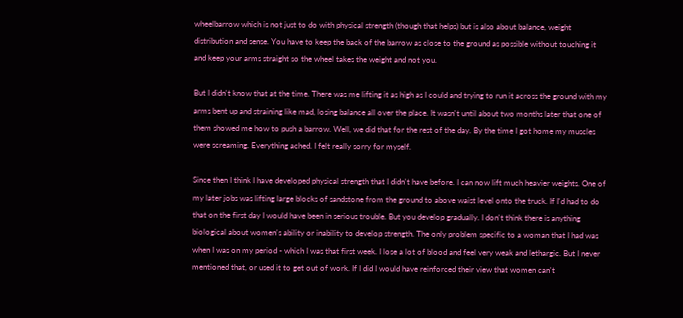wheelbarrow which is not just to do with physical strength (though that helps) but is also about balance, weight distribution and sense. You have to keep the back of the barrow as close to the ground as possible without touching it and keep your arms straight so the wheel takes the weight and not you.

But I didn't know that at the time. There was me lifting it as high as I could and trying to run it across the ground with my arms bent up and straining like mad, losing balance all over the place. It wasn't until about two months later that one of them showed me how to push a barrow. Well, we did that for the rest of the day. By the time I got home my muscles were screaming. Everything ached. I felt really sorry for myself.

Since then I think I have developed physical strength that I didn't have before. I can now lift much heavier weights. One of my later jobs was lifting large blocks of sandstone from the ground to above waist level onto the truck. If I'd had to do that on the first day I would have been in serious trouble. But you develop gradually. I don't think there is anything biological about women's ability or inability to develop strength. The only problem specific to a woman that I had was when I was on my period - which I was that first week. I lose a lot of blood and feel very weak and lethargic. But I never mentioned that, or used it to get out of work. If I did I would have reinforced their view that women can't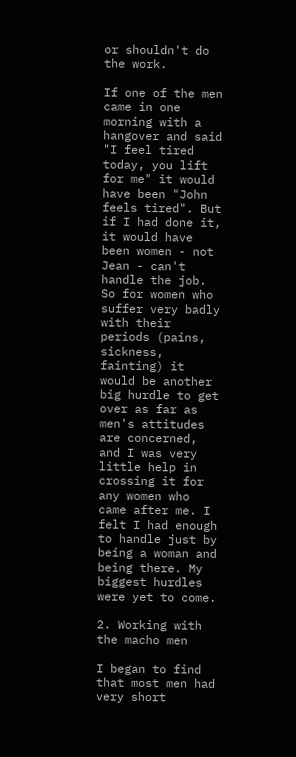or shouldn't do the work.

If one of the men came in one morning with a hangover and said "I feel tired today, you lift for me" it would have been "John feels tired". But if I had done it, it would have been women - not Jean - can't handle the job. So for women who suffer very badly with their periods (pains, sickness, fainting) it would be another big hurdle to get over as far as men's attitudes are concerned, and I was very little help in crossing it for any women who came after me. I felt I had enough to handle just by being a woman and being there. My biggest hurdles were yet to come.

2. Working with the macho men

I began to find that most men had very short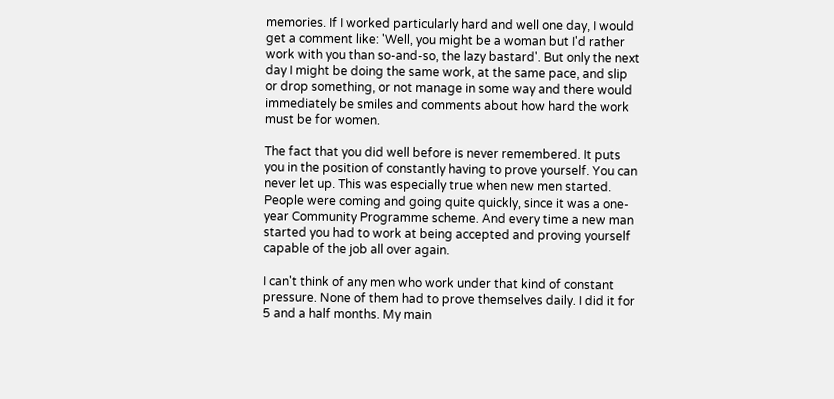memories. If I worked particularly hard and well one day, I would get a comment like: 'Well, you might be a woman but I'd rather work with you than so-and-so, the lazy bastard'. But only the next day I might be doing the same work, at the same pace, and slip or drop something, or not manage in some way and there would immediately be smiles and comments about how hard the work must be for women.

The fact that you did well before is never remembered. It puts you in the position of constantly having to prove yourself. You can never let up. This was especially true when new men started. People were coming and going quite quickly, since it was a one-year Community Programme scheme. And every time a new man started you had to work at being accepted and proving yourself capable of the job all over again.

I can't think of any men who work under that kind of constant pressure. None of them had to prove themselves daily. I did it for 5 and a half months. My main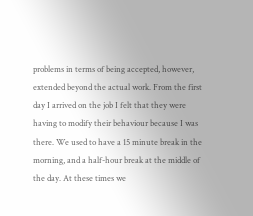problems in terms of being accepted, however, extended beyond the actual work. From the first day I arrived on the job I felt that they were having to modify their behaviour because I was there. We used to have a 15 minute break in the morning, and a half-hour break at the middle of the day. At these times we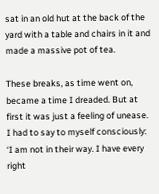sat in an old hut at the back of the yard with a table and chairs in it and made a massive pot of tea.

These breaks, as time went on, became a time I dreaded. But at first it was just a feeling of unease. I had to say to myself consciously: ‘I am not in their way. I have every right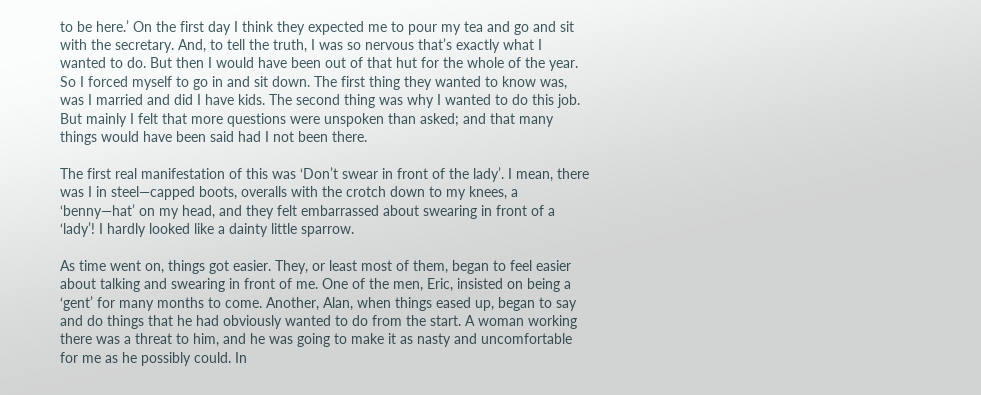to be here.’ On the first day I think they expected me to pour my tea and go and sit with the secretary. And, to tell the truth, I was so nervous that’s exactly what I wanted to do. But then I would have been out of that hut for the whole of the year. So I forced myself to go in and sit down. The first thing they wanted to know was, was I married and did I have kids. The second thing was why I wanted to do this job. But mainly I felt that more questions were unspoken than asked; and that many things would have been said had I not been there.

The first real manifestation of this was ‘Don’t swear in front of the lady’. I mean, there was I in steel—capped boots, overalls with the crotch down to my knees, a ‘benny—hat’ on my head, and they felt embarrassed about swearing in front of a ‘lady’! I hardly looked like a dainty little sparrow.

As time went on, things got easier. They, or least most of them, began to feel easier about talking and swearing in front of me. One of the men, Eric, insisted on being a ‘gent’ for many months to come. Another, Alan, when things eased up, began to say and do things that he had obviously wanted to do from the start. A woman working there was a threat to him, and he was going to make it as nasty and uncomfortable for me as he possibly could. In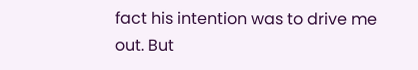fact his intention was to drive me out. But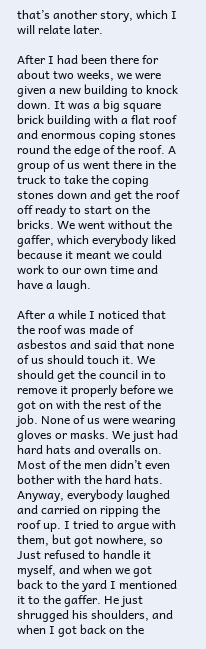that’s another story, which I will relate later.

After I had been there for about two weeks, we were given a new building to knock down. It was a big square brick building with a flat roof and enormous coping stones round the edge of the roof. A group of us went there in the truck to take the coping stones down and get the roof off ready to start on the bricks. We went without the gaffer, which everybody liked because it meant we could work to our own time and have a laugh.

After a while I noticed that the roof was made of asbestos and said that none of us should touch it. We should get the council in to remove it properly before we got on with the rest of the job. None of us were wearing gloves or masks. We just had hard hats and overalls on. Most of the men didn’t even bother with the hard hats. Anyway, everybody laughed and carried on ripping the roof up. I tried to argue with them, but got nowhere, so Just refused to handle it myself, and when we got back to the yard I mentioned it to the gaffer. He just shrugged his shoulders, and when I got back on the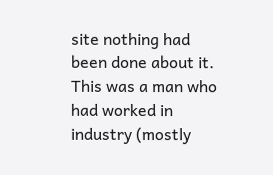site nothing had been done about it. This was a man who had worked in industry (mostly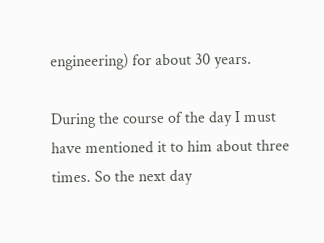engineering) for about 30 years.

During the course of the day I must have mentioned it to him about three times. So the next day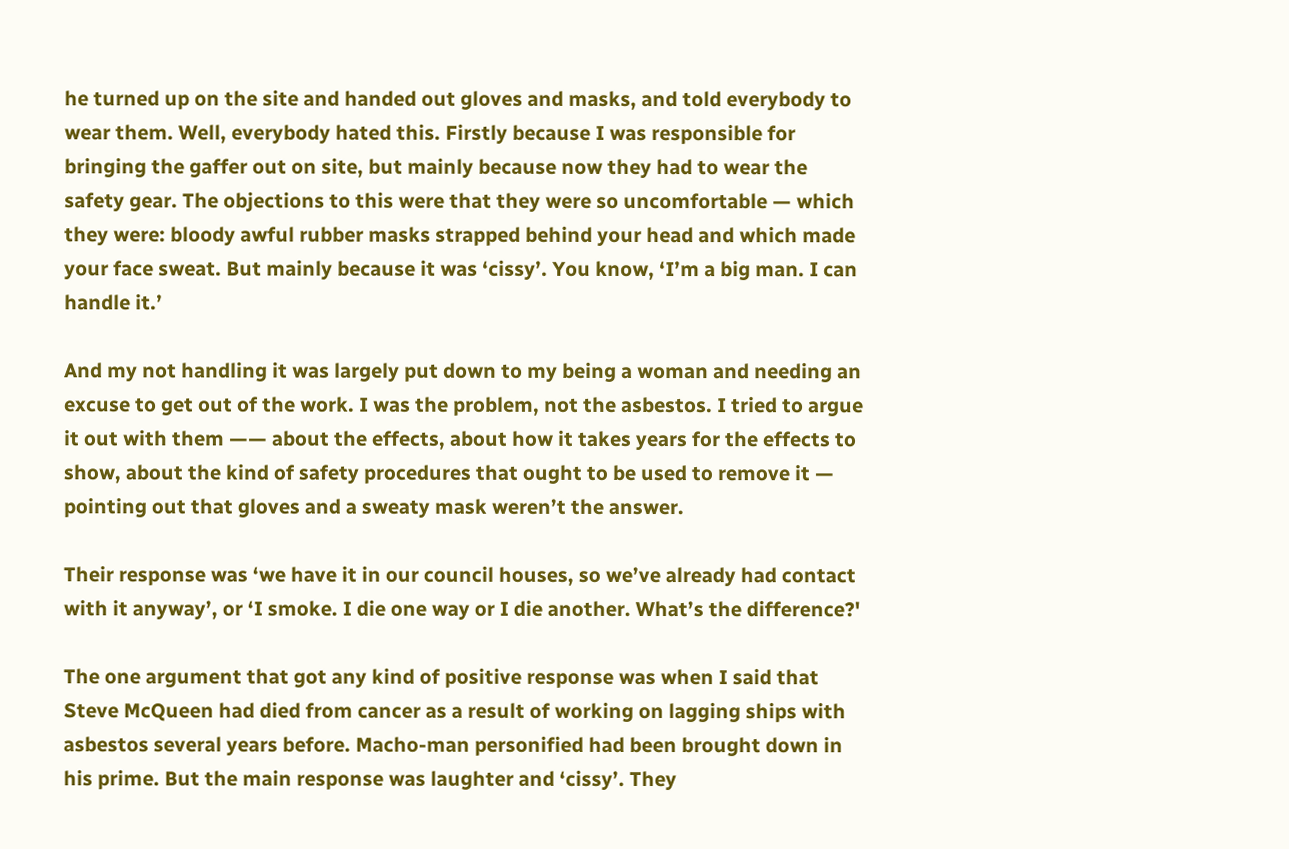he turned up on the site and handed out gloves and masks, and told everybody to wear them. Well, everybody hated this. Firstly because I was responsible for bringing the gaffer out on site, but mainly because now they had to wear the safety gear. The objections to this were that they were so uncomfortable — which they were: bloody awful rubber masks strapped behind your head and which made your face sweat. But mainly because it was ‘cissy’. You know, ‘I’m a big man. I can handle it.’

And my not handling it was largely put down to my being a woman and needing an excuse to get out of the work. I was the problem, not the asbestos. I tried to argue it out with them —— about the effects, about how it takes years for the effects to show, about the kind of safety procedures that ought to be used to remove it — pointing out that gloves and a sweaty mask weren’t the answer.

Their response was ‘we have it in our council houses, so we’ve already had contact with it anyway’, or ‘I smoke. I die one way or I die another. What’s the difference?'

The one argument that got any kind of positive response was when I said that Steve McQueen had died from cancer as a result of working on lagging ships with asbestos several years before. Macho-man personified had been brought down in his prime. But the main response was laughter and ‘cissy’. They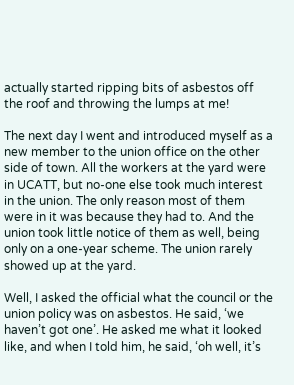actually started ripping bits of asbestos off the roof and throwing the lumps at me!

The next day I went and introduced myself as a new member to the union office on the other side of town. All the workers at the yard were in UCATT, but no-one else took much interest in the union. The only reason most of them were in it was because they had to. And the union took little notice of them as well, being only on a one-year scheme. The union rarely showed up at the yard.

Well, I asked the official what the council or the union policy was on asbestos. He said, ‘we haven’t got one’. He asked me what it looked like, and when I told him, he said, ‘oh well, it’s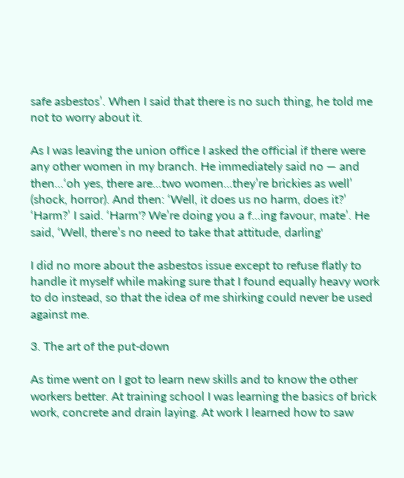safe asbestos’. When I said that there is no such thing, he told me not to worry about it.

As I was leaving the union office I asked the official if there were any other women in my branch. He immediately said no — and then...‘oh yes, there are...two women...they’re brickies as well’ (shock, horror). And then: ‘Well, it does us no harm, does it?’
‘Harm?’ I said. ‘Harm'? We’re doing you a f...ing favour, mate’. He said, ‘Well, there’s no need to take that attitude, darling'

I did no more about the asbestos issue except to refuse flatly to handle it myself while making sure that I found equally heavy work to do instead, so that the idea of me shirking could never be used against me.

3. The art of the put-down

As time went on I got to learn new skills and to know the other workers better. At training school I was learning the basics of brick work, concrete and drain laying. At work I learned how to saw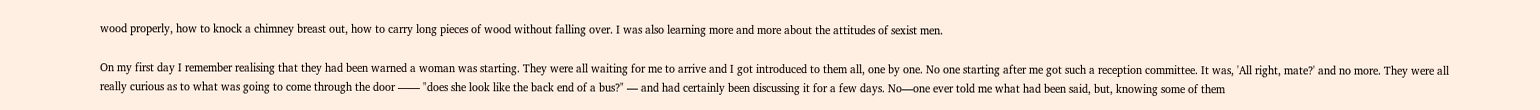wood properly, how to knock a chimney breast out, how to carry long pieces of wood without falling over. I was also learning more and more about the attitudes of sexist men.

On my first day I remember realising that they had been warned a woman was starting. They were all waiting for me to arrive and I got introduced to them all, one by one. No one starting after me got such a reception committee. It was, 'All right, mate?' and no more. They were all really curious as to what was going to come through the door —— "does she look like the back end of a bus?" — and had certainly been discussing it for a few days. No—one ever told me what had been said, but, knowing some of them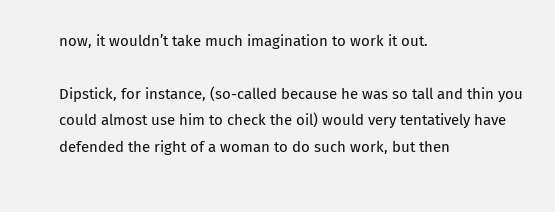now, it wouldn’t take much imagination to work it out.

Dipstick, for instance, (so-called because he was so tall and thin you could almost use him to check the oil) would very tentatively have defended the right of a woman to do such work, but then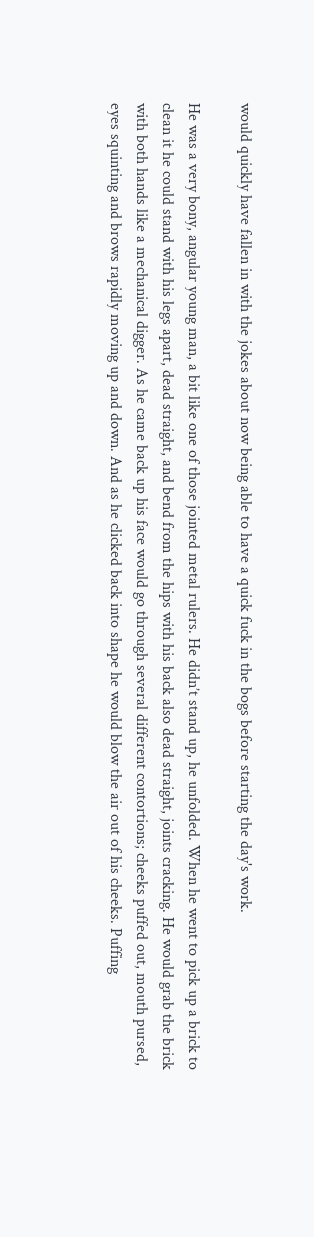would quickly have fallen in with the jokes about now being able to have a quick fuck in the bogs before starting the day's work.

He was a very bony, angular young man, a bit like one of those jointed metal rulers. He didn’t stand up, he unfolded. When he went to pick up a brick to clean it he could stand with his legs apart, dead straight, and bend from the hips with his back also dead straight, joints cracking. He would grab the brick with both hands like a mechanical digger. As he came back up his face would go through several different contortions; cheeks puffed out, mouth pursed, eyes squinting and brows rapidly moving up and down. And as he clicked back into shape he would blow the air out of his cheeks. Puffing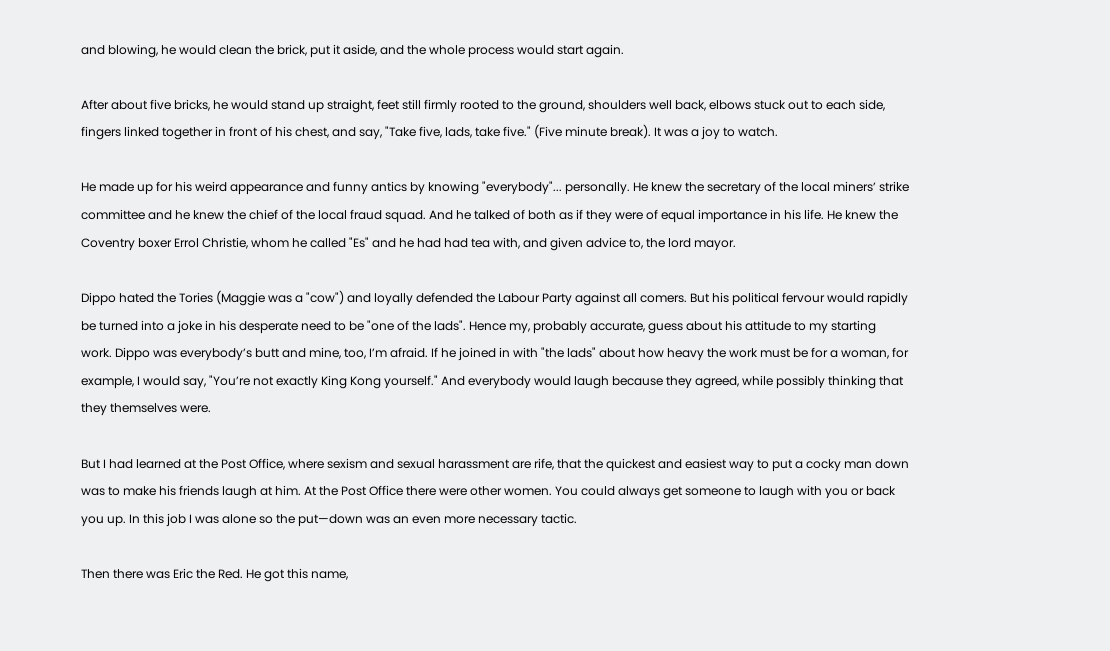and blowing, he would clean the brick, put it aside, and the whole process would start again.

After about five bricks, he would stand up straight, feet still firmly rooted to the ground, shoulders well back, elbows stuck out to each side, fingers linked together in front of his chest, and say, "Take five, lads, take five." (Five minute break). It was a joy to watch.

He made up for his weird appearance and funny antics by knowing "everybody"... personally. He knew the secretary of the local miners’ strike committee and he knew the chief of the local fraud squad. And he talked of both as if they were of equal importance in his life. He knew the Coventry boxer Errol Christie, whom he called "Es" and he had had tea with, and given advice to, the lord mayor.

Dippo hated the Tories (Maggie was a "cow") and loyally defended the Labour Party against all comers. But his political fervour would rapidly be turned into a joke in his desperate need to be "one of the lads". Hence my, probably accurate, guess about his attitude to my starting work. Dippo was everybody’s butt and mine, too, I’m afraid. If he joined in with "the lads" about how heavy the work must be for a woman, for example, I would say, "You’re not exactly King Kong yourself." And everybody would laugh because they agreed, while possibly thinking that they themselves were.

But I had learned at the Post Office, where sexism and sexual harassment are rife, that the quickest and easiest way to put a cocky man down was to make his friends laugh at him. At the Post Office there were other women. You could always get someone to laugh with you or back you up. In this job I was alone so the put—down was an even more necessary tactic.

Then there was Eric the Red. He got this name,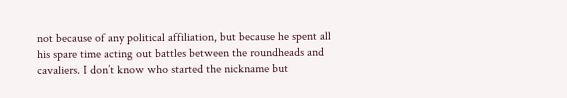not because of any political affiliation, but because he spent all his spare time acting out battles between the roundheads and cavaliers. I don’t know who started the nickname but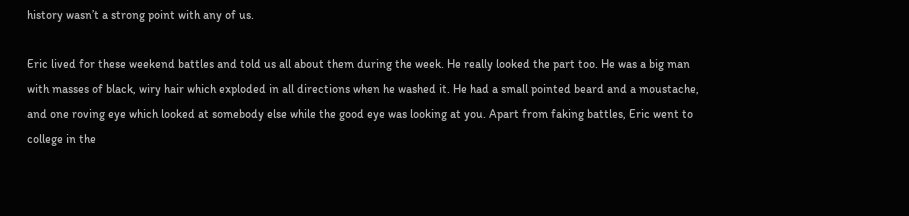history wasn’t a strong point with any of us.

Eric lived for these weekend battles and told us all about them during the week. He really looked the part too. He was a big man with masses of black, wiry hair which exploded in all directions when he washed it. He had a small pointed beard and a moustache, and one roving eye which looked at somebody else while the good eye was looking at you. Apart from faking battles, Eric went to college in the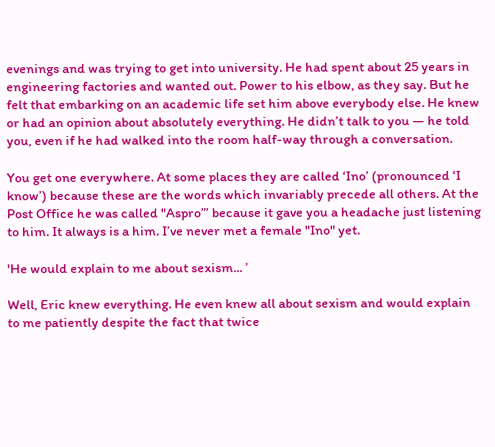evenings and was trying to get into university. He had spent about 25 years in engineering factories and wanted out. Power to his elbow, as they say. But he felt that embarking on an academic life set him above everybody else. He knew or had an opinion about absolutely everything. He didn’t talk to you — he told you, even if he had walked into the room half-way through a conversation.

You get one everywhere. At some places they are called ‘Ino’ (pronounced ‘I know’) because these are the words which invariably precede all others. At the Post Office he was called "Aspro”’ because it gave you a headache just listening to him. It always is a him. I’ve never met a female "Ino" yet.

'He would explain to me about sexism... ’

Well, Eric knew everything. He even knew all about sexism and would explain to me patiently despite the fact that twice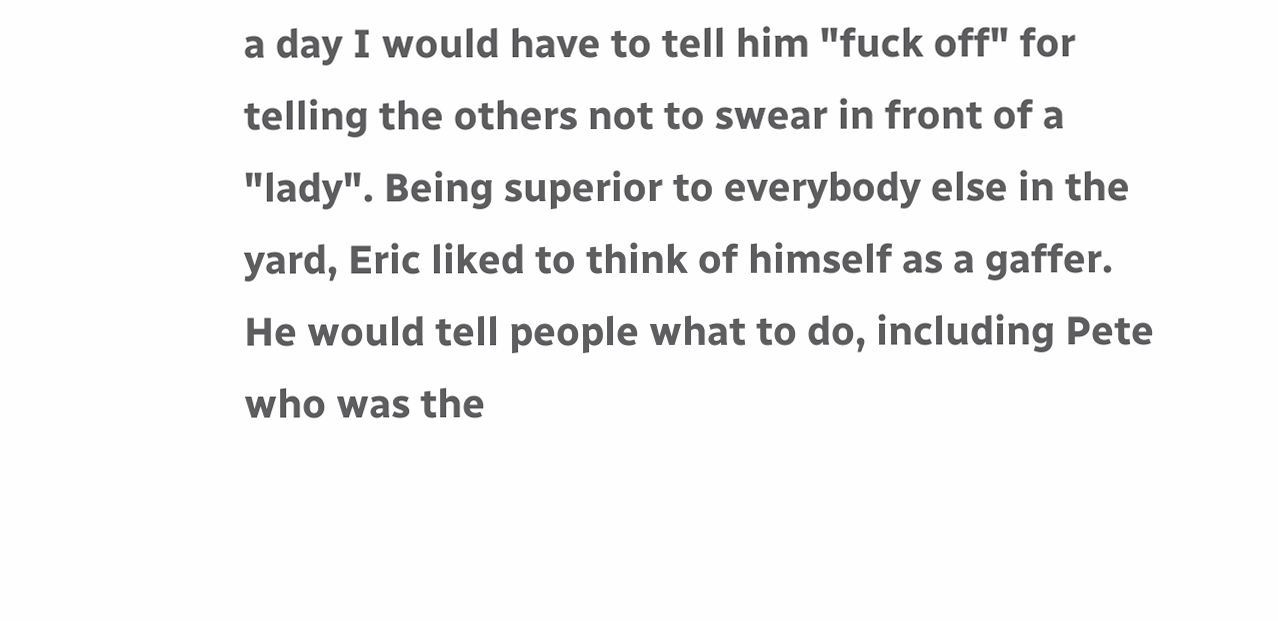a day I would have to tell him "fuck off" for telling the others not to swear in front of a "lady". Being superior to everybody else in the yard, Eric liked to think of himself as a gaffer. He would tell people what to do, including Pete who was the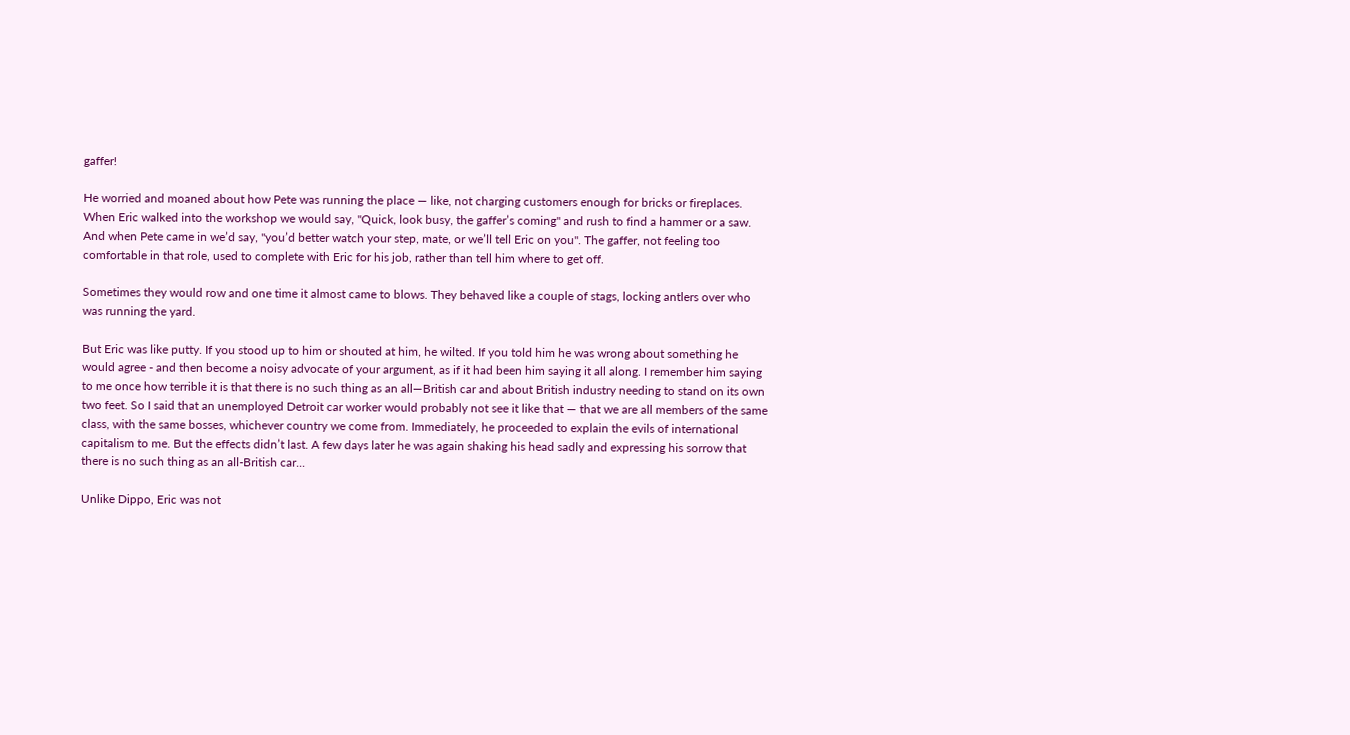gaffer!

He worried and moaned about how Pete was running the place — like, not charging customers enough for bricks or fireplaces. When Eric walked into the workshop we would say, "Quick, look busy, the gaffer’s coming" and rush to find a hammer or a saw. And when Pete came in we’d say, "you’d better watch your step, mate, or we’ll tell Eric on you". The gaffer, not feeling too comfortable in that role, used to complete with Eric for his job, rather than tell him where to get off.

Sometimes they would row and one time it almost came to blows. They behaved like a couple of stags, locking antlers over who was running the yard.

But Eric was like putty. If you stood up to him or shouted at him, he wilted. If you told him he was wrong about something he would agree - and then become a noisy advocate of your argument, as if it had been him saying it all along. I remember him saying to me once how terrible it is that there is no such thing as an all—British car and about British industry needing to stand on its own two feet. So I said that an unemployed Detroit car worker would probably not see it like that — that we are all members of the same class, with the same bosses, whichever country we come from. Immediately, he proceeded to explain the evils of international capitalism to me. But the effects didn’t last. A few days later he was again shaking his head sadly and expressing his sorrow that there is no such thing as an all-British car...

Unlike Dippo, Eric was not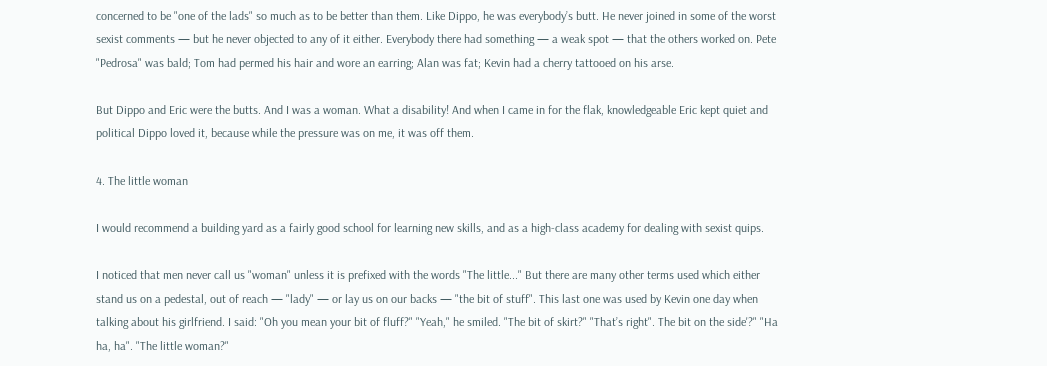concerned to be "one of the lads" so much as to be better than them. Like Dippo, he was everybody’s butt. He never joined in some of the worst sexist comments — but he never objected to any of it either. Everybody there had something — a weak spot — that the others worked on. Pete "Pedrosa" was bald; Tom had permed his hair and wore an earring; Alan was fat; Kevin had a cherry tattooed on his arse.

But Dippo and Eric were the butts. And I was a woman. What a disability! And when I came in for the flak, knowledgeable Eric kept quiet and political Dippo loved it, because while the pressure was on me, it was off them.

4. The little woman

I would recommend a building yard as a fairly good school for learning new skills, and as a high-class academy for dealing with sexist quips.

I noticed that men never call us "woman" unless it is prefixed with the words "The little..." But there are many other terms used which either stand us on a pedestal, out of reach — "lady" — or lay us on our backs — "the bit of stuff". This last one was used by Kevin one day when talking about his girlfriend. I said: "Oh you mean your bit of fluff?" "Yeah," he smiled. "The bit of skirt?" "That’s right". The bit on the side'?" "Ha ha, ha". "The little woman?"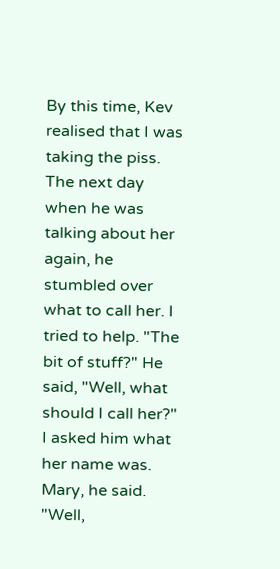By this time, Kev realised that I was taking the piss. The next day when he was talking about her again, he stumbled over what to call her. I tried to help. "The bit of stuff?" He said, "Well, what should I call her?" I asked him what her name was. Mary, he said. "Well,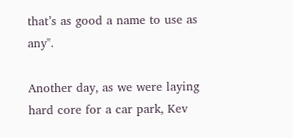that’s as good a name to use as any".

Another day, as we were laying hard core for a car park, Kev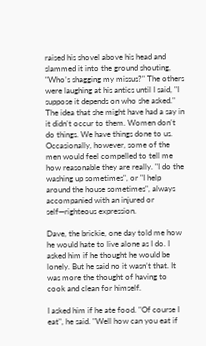raised his shovel above his head and slammed it into the ground shouting, "Who’s shagging my missus?" The others were laughing at his antics until I said, "I suppose it depends on who she asked." The idea that she might have had a say in it didn’t occur to them. Women don’t do things. We have things done to us. Occasionally, however, some of the men would feel compelled to tell me how reasonable they are really. "I do the washing up sometimes", or "I help around the house sometimes", always accompanied with an injured or self—righteous expression.

Dave, the brickie, one day told me how he would hate to live alone as I do. I asked him if he thought he would be lonely. But he said no it wasn’t that. It was more the thought of having to cook and clean for himself.

I asked him if he ate food. "Of course I eat", he said. "Well how can you eat if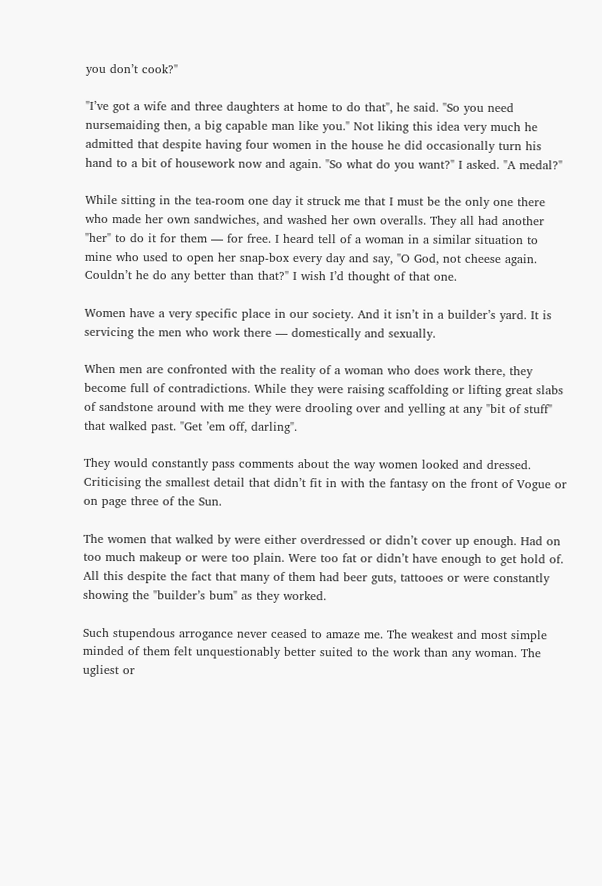you don’t cook?"

"I’ve got a wife and three daughters at home to do that", he said. "So you need nursemaiding then, a big capable man like you." Not liking this idea very much he admitted that despite having four women in the house he did occasionally turn his hand to a bit of housework now and again. "So what do you want?" I asked. "A medal?"

While sitting in the tea-room one day it struck me that I must be the only one there who made her own sandwiches, and washed her own overalls. They all had another "her" to do it for them — for free. I heard tell of a woman in a similar situation to mine who used to open her snap-box every day and say, "O God, not cheese again. Couldn’t he do any better than that?" I wish I’d thought of that one.

Women have a very specific place in our society. And it isn’t in a builder’s yard. It is servicing the men who work there — domestically and sexually.

When men are confronted with the reality of a woman who does work there, they become full of contradictions. While they were raising scaffolding or lifting great slabs of sandstone around with me they were drooling over and yelling at any "bit of stuff" that walked past. "Get ’em off, darling".

They would constantly pass comments about the way women looked and dressed. Criticising the smallest detail that didn’t fit in with the fantasy on the front of Vogue or on page three of the Sun.

The women that walked by were either overdressed or didn’t cover up enough. Had on too much makeup or were too plain. Were too fat or didn’t have enough to get hold of. All this despite the fact that many of them had beer guts, tattooes or were constantly showing the "builder’s bum" as they worked.

Such stupendous arrogance never ceased to amaze me. The weakest and most simple minded of them felt unquestionably better suited to the work than any woman. The ugliest or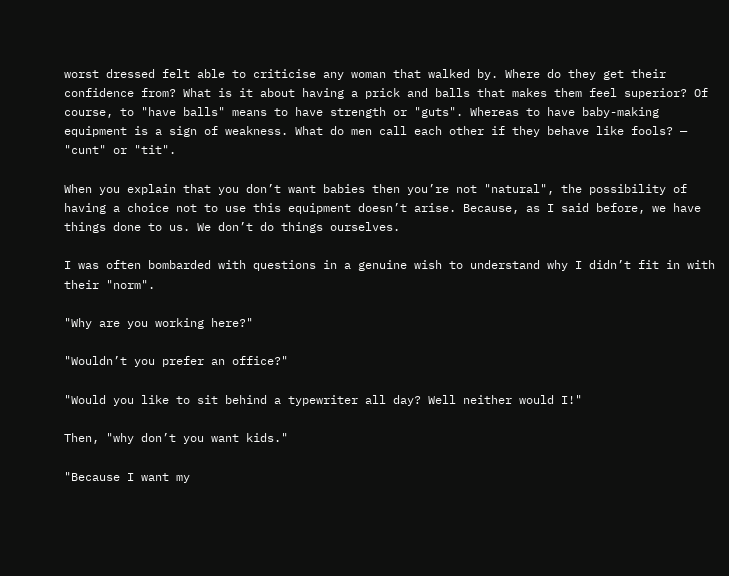worst dressed felt able to criticise any woman that walked by. Where do they get their confidence from? What is it about having a prick and balls that makes them feel superior? Of course, to "have balls" means to have strength or "guts". Whereas to have baby-making equipment is a sign of weakness. What do men call each other if they behave like fools? — "cunt" or "tit".

When you explain that you don’t want babies then you’re not "natural", the possibility of having a choice not to use this equipment doesn’t arise. Because, as I said before, we have things done to us. We don’t do things ourselves.

I was often bombarded with questions in a genuine wish to understand why I didn’t fit in with their "norm".

"Why are you working here?"

"Wouldn’t you prefer an office?"

"Would you like to sit behind a typewriter all day? Well neither would I!"

Then, "why don’t you want kids."

"Because I want my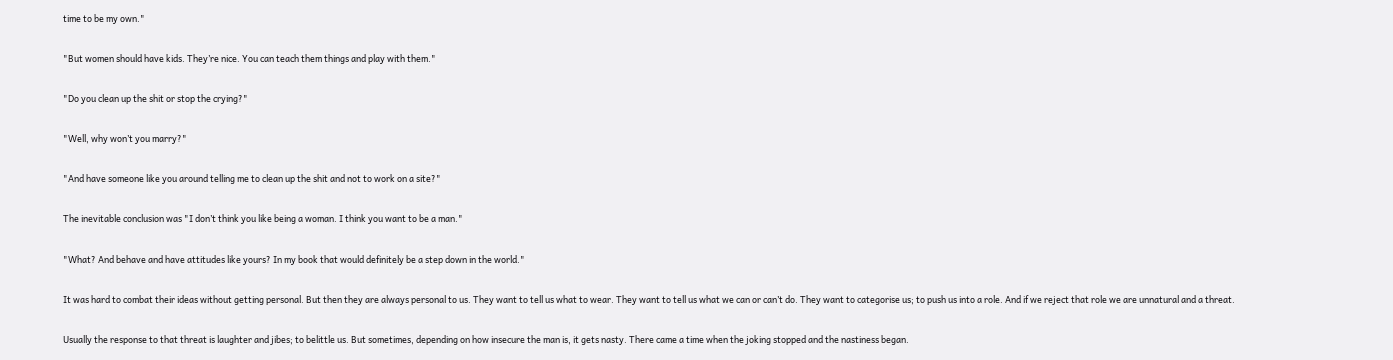time to be my own."

"But women should have kids. They’re nice. You can teach them things and play with them."

"Do you clean up the shit or stop the crying?"

"Well, why won’t you marry?"

"And have someone like you around telling me to clean up the shit and not to work on a site?"

The inevitable conclusion was "I don’t think you like being a woman. I think you want to be a man."

"What? And behave and have attitudes like yours? In my book that would definitely be a step down in the world."

It was hard to combat their ideas without getting personal. But then they are always personal to us. They want to tell us what to wear. They want to tell us what we can or can’t do. They want to categorise us; to push us into a role. And if we reject that role we are unnatural and a threat.

Usually the response to that threat is laughter and jibes; to belittle us. But sometimes, depending on how insecure the man is, it gets nasty. There came a time when the joking stopped and the nastiness began.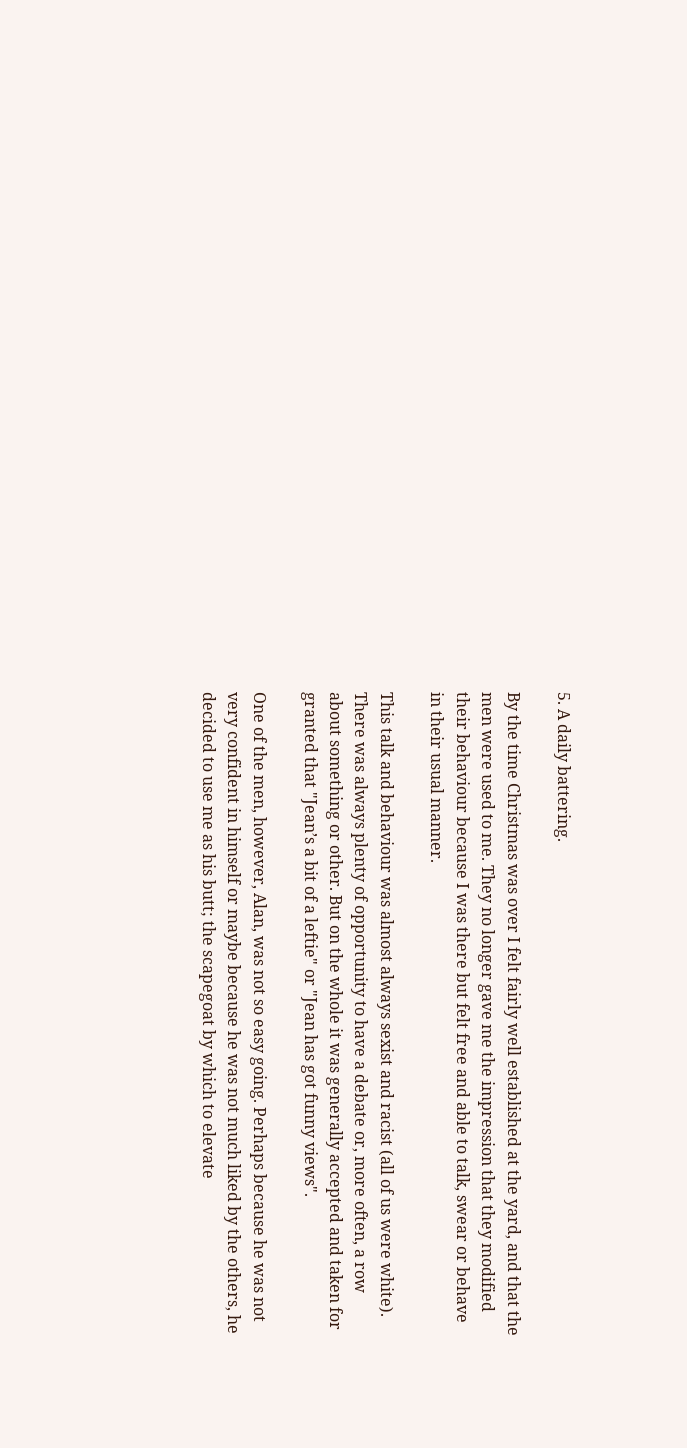5. A daily battering.

By the time Christmas was over I felt fairly well established at the yard, and that the men were used to me. They no longer gave me the impression that they modified their behaviour because I was there but felt free and able to talk, swear or behave in their usual manner.

This talk and behaviour was almost always sexist and racist (all of us were white). There was always plenty of opportunity to have a debate or, more often, a row about something or other. But on the whole it was generally accepted and taken for granted that "Jean’s a bit of a leftie" or "Jean has got funny views".

One of the men, however, Alan, was not so easy going. Perhaps because he was not very confident in himself or maybe because he was not much liked by the others, he decided to use me as his butt; the scapegoat by which to elevate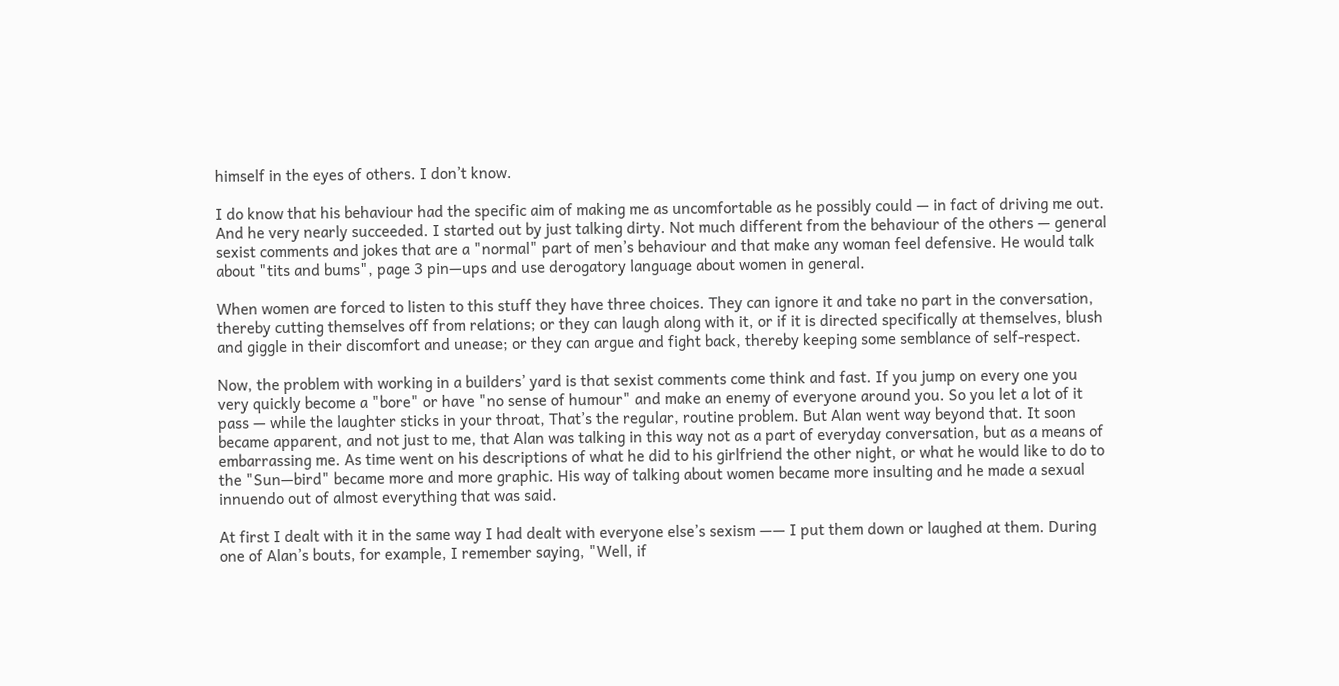himself in the eyes of others. I don’t know.

I do know that his behaviour had the specific aim of making me as uncomfortable as he possibly could — in fact of driving me out. And he very nearly succeeded. I started out by just talking dirty. Not much different from the behaviour of the others — general sexist comments and jokes that are a "normal" part of men’s behaviour and that make any woman feel defensive. He would talk about "tits and bums", page 3 pin—ups and use derogatory language about women in general.

When women are forced to listen to this stuff they have three choices. They can ignore it and take no part in the conversation, thereby cutting themselves off from relations; or they can laugh along with it, or if it is directed specifically at themselves, blush and giggle in their discomfort and unease; or they can argue and fight back, thereby keeping some semblance of self-respect.

Now, the problem with working in a builders’ yard is that sexist comments come think and fast. If you jump on every one you very quickly become a "bore" or have "no sense of humour" and make an enemy of everyone around you. So you let a lot of it pass — while the laughter sticks in your throat, That’s the regular, routine problem. But Alan went way beyond that. It soon became apparent, and not just to me, that Alan was talking in this way not as a part of everyday conversation, but as a means of embarrassing me. As time went on his descriptions of what he did to his girlfriend the other night, or what he would like to do to the "Sun—bird" became more and more graphic. His way of talking about women became more insulting and he made a sexual innuendo out of almost everything that was said.

At first I dealt with it in the same way I had dealt with everyone else’s sexism —— I put them down or laughed at them. During one of Alan’s bouts, for example, I remember saying, "Well, if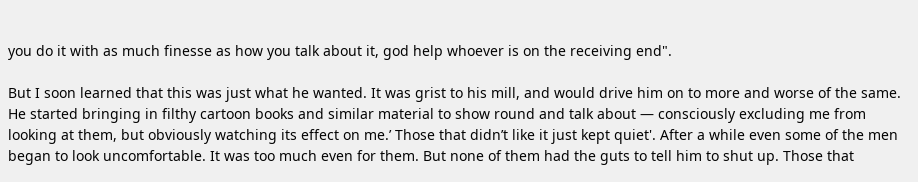you do it with as much finesse as how you talk about it, god help whoever is on the receiving end".

But I soon learned that this was just what he wanted. It was grist to his mill, and would drive him on to more and worse of the same. He started bringing in filthy cartoon books and similar material to show round and talk about — consciously excluding me from looking at them, but obviously watching its effect on me.’ Those that didn’t like it just kept quiet'. After a while even some of the men began to look uncomfortable. It was too much even for them. But none of them had the guts to tell him to shut up. Those that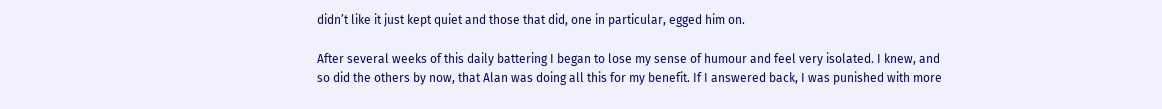didn’t like it just kept quiet and those that did, one in particular, egged him on.

After several weeks of this daily battering I began to lose my sense of humour and feel very isolated. I knew, and so did the others by now, that Alan was doing all this for my benefit. If I answered back, I was punished with more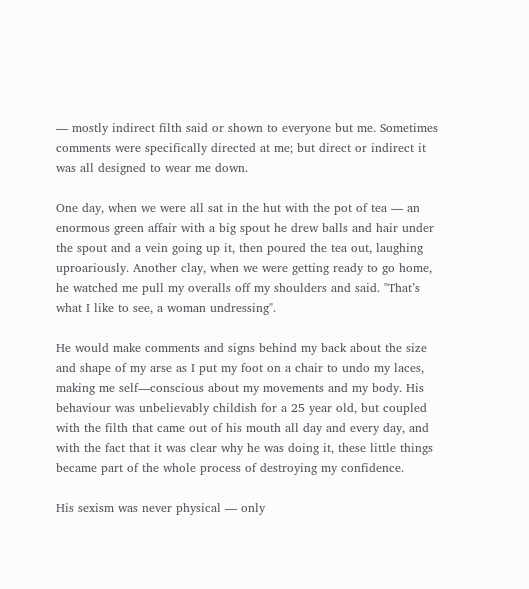— mostly indirect filth said or shown to everyone but me. Sometimes comments were specifically directed at me; but direct or indirect it was all designed to wear me down.

One day, when we were all sat in the hut with the pot of tea — an enormous green affair with a big spout he drew balls and hair under the spout and a vein going up it, then poured the tea out, laughing uproariously. Another clay, when we were getting ready to go home, he watched me pull my overalls off my shoulders and said. "That’s what I like to see, a woman undressing".

He would make comments and signs behind my back about the size and shape of my arse as I put my foot on a chair to undo my laces, making me self—conscious about my movements and my body. His behaviour was unbelievably childish for a 25 year old, but coupled with the filth that came out of his mouth all day and every day, and with the fact that it was clear why he was doing it, these little things became part of the whole process of destroying my confidence.

His sexism was never physical — only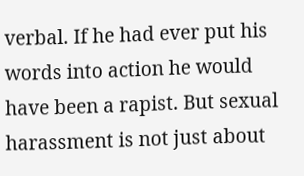verbal. If he had ever put his words into action he would have been a rapist. But sexual harassment is not just about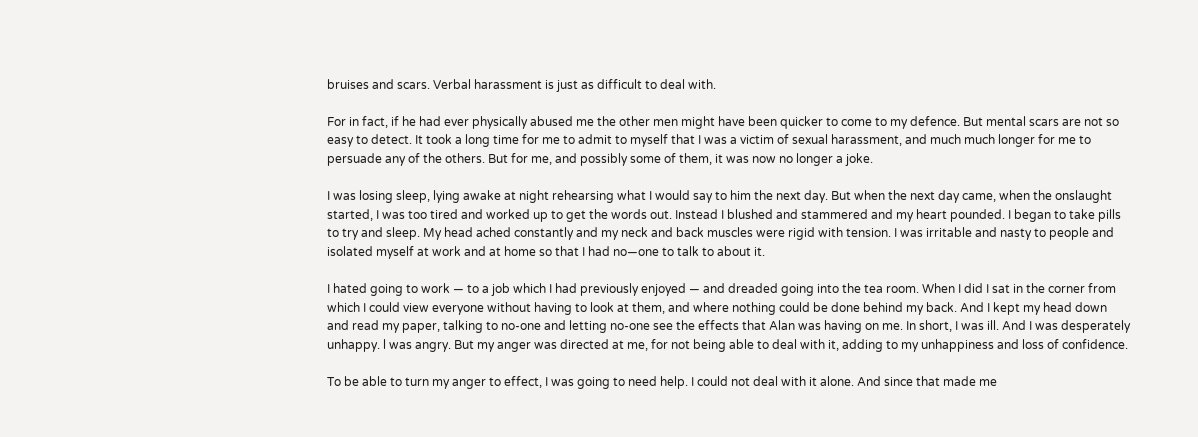bruises and scars. Verbal harassment is just as difficult to deal with.

For in fact, if he had ever physically abused me the other men might have been quicker to come to my defence. But mental scars are not so easy to detect. It took a long time for me to admit to myself that I was a victim of sexual harassment, and much much longer for me to persuade any of the others. But for me, and possibly some of them, it was now no longer a joke.

I was losing sleep, lying awake at night rehearsing what I would say to him the next day. But when the next day came, when the onslaught started, I was too tired and worked up to get the words out. Instead I blushed and stammered and my heart pounded. I began to take pills to try and sleep. My head ached constantly and my neck and back muscles were rigid with tension. I was irritable and nasty to people and isolated myself at work and at home so that I had no—one to talk to about it.

I hated going to work — to a job which I had previously enjoyed — and dreaded going into the tea room. When I did I sat in the corner from which I could view everyone without having to look at them, and where nothing could be done behind my back. And I kept my head down and read my paper, talking to no-one and letting no-one see the effects that Alan was having on me. In short, I was ill. And I was desperately unhappy. l was angry. But my anger was directed at me, for not being able to deal with it, adding to my unhappiness and loss of confidence.

To be able to turn my anger to effect, I was going to need help. I could not deal with it alone. And since that made me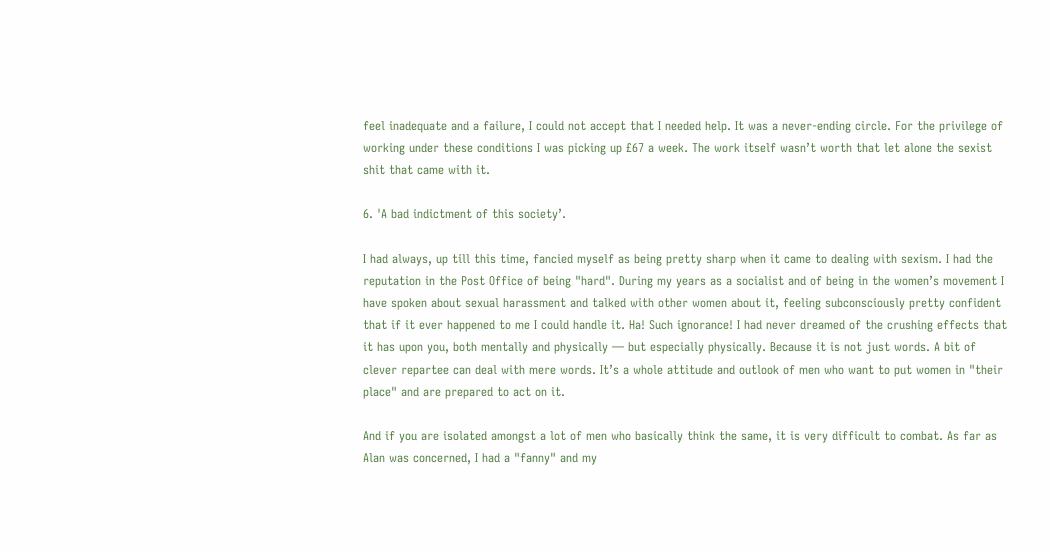feel inadequate and a failure, I could not accept that I needed help. It was a never-ending circle. For the privilege of working under these conditions I was picking up £67 a week. The work itself wasn’t worth that let alone the sexist shit that came with it.

6. 'A bad indictment of this society’.

I had always, up till this time, fancied myself as being pretty sharp when it came to dealing with sexism. I had the reputation in the Post Office of being "hard". During my years as a socialist and of being in the women’s movement I have spoken about sexual harassment and talked with other women about it, feeling subconsciously pretty confident that if it ever happened to me I could handle it. Ha! Such ignorance! I had never dreamed of the crushing effects that it has upon you, both mentally and physically — but especially physically. Because it is not just words. A bit of clever repartee can deal with mere words. It’s a whole attitude and outlook of men who want to put women in "their place" and are prepared to act on it.

And if you are isolated amongst a lot of men who basically think the same, it is very difficult to combat. As far as Alan was concerned, I had a "fanny" and my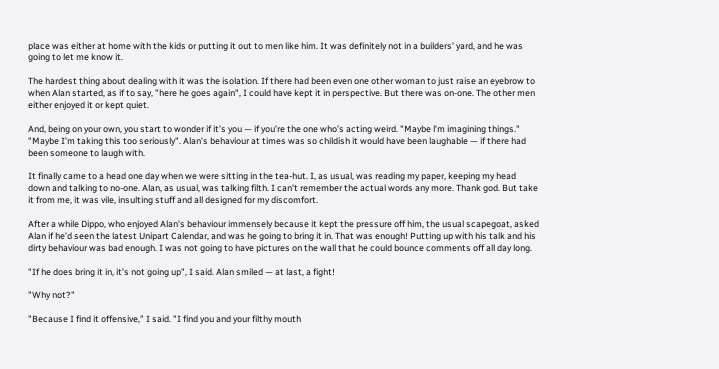place was either at home with the kids or putting it out to men like him. It was definitely not in a builders’ yard, and he was going to let me know it.

The hardest thing about dealing with it was the isolation. If there had been even one other woman to just raise an eyebrow to when Alan started, as if to say, "here he goes again", I could have kept it in perspective. But there was on-one. The other men either enjoyed it or kept quiet.

And, being on your own, you start to wonder if it’s you — if you’re the one who’s acting weird. "Maybe l’m imagining things." "Maybe I’m taking this too seriously". Alan’s behaviour at times was so childish it would have been laughable — if there had been someone to laugh with.

It finally came to a head one day when we were sitting in the tea-hut. I, as usual, was reading my paper, keeping my head down and talking to no-one. Alan, as usual, was talking filth. I can’t remember the actual words any more. Thank god. But take it from me, it was vile, insulting stuff and all designed for my discomfort.

After a while Dippo, who enjoyed Alan’s behaviour immensely because it kept the pressure off him, the usual scapegoat, asked Alan if he’d seen the latest Unipart Calendar, and was he going to bring it in. That was enough! Putting up with his talk and his dirty behaviour was bad enough. I was not going to have pictures on the wall that he could bounce comments off all day long.

"If he does bring it in, it’s not going up", I said. Alan smiled — at last, a fight!

"Why not?"

"Because I find it offensive," I said. "I find you and your filthy mouth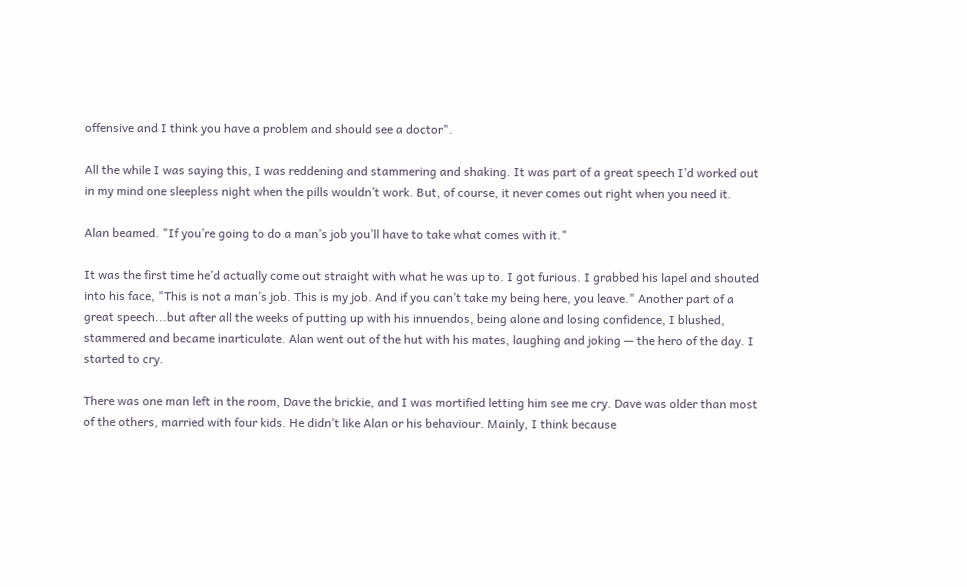offensive and I think you have a problem and should see a doctor".

All the while I was saying this, I was reddening and stammering and shaking. It was part of a great speech I’d worked out in my mind one sleepless night when the pills wouldn’t work. But, of course, it never comes out right when you need it.

Alan beamed. "If you’re going to do a man’s job you’ll have to take what comes with it."

It was the first time he’d actually come out straight with what he was up to. I got furious. I grabbed his lapel and shouted into his face, "This is not a man’s job. This is my job. And if you can’t take my being here, you leave." Another part of a great speech...but after all the weeks of putting up with his innuendos, being alone and losing confidence, I blushed, stammered and became inarticulate. Alan went out of the hut with his mates, laughing and joking — the hero of the day. I started to cry.

There was one man left in the room, Dave the brickie, and I was mortified letting him see me cry. Dave was older than most of the others, married with four kids. He didn’t like Alan or his behaviour. Mainly, I think because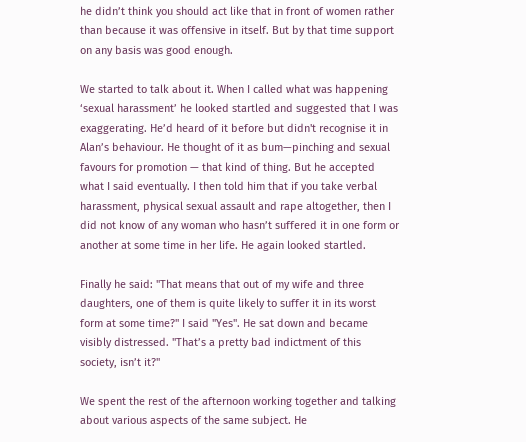he didn’t think you should act like that in front of women rather than because it was offensive in itself. But by that time support on any basis was good enough.

We started to talk about it. When I called what was happening ‘sexual harassment’ he looked startled and suggested that I was exaggerating. He’d heard of it before but didn't recognise it in Alan’s behaviour. He thought of it as bum—pinching and sexual favours for promotion — that kind of thing. But he accepted what I said eventually. I then told him that if you take verbal harassment, physical sexual assault and rape altogether, then I did not know of any woman who hasn’t suffered it in one form or another at some time in her life. He again looked startled.

Finally he said: "That means that out of my wife and three daughters, one of them is quite likely to suffer it in its worst form at some time?" I said "Yes". He sat down and became visibly distressed. "That’s a pretty bad indictment of this society, isn’t it?"

We spent the rest of the afternoon working together and talking about various aspects of the same subject. He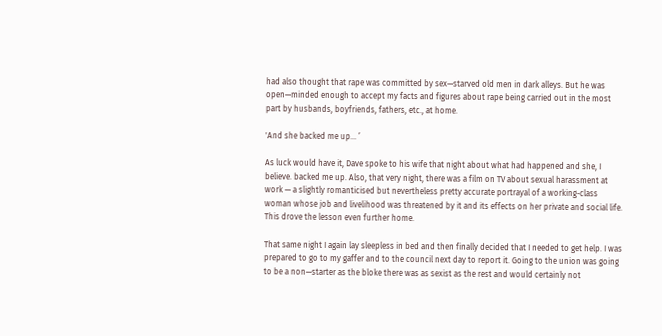had also thought that rape was committed by sex—starved old men in dark alleys. But he was open—minded enough to accept my facts and figures about rape being carried out in the most part by husbands, boyfriends, fathers, etc., at home.

'And she backed me up... ’

As luck would have it, Dave spoke to his wife that night about what had happened and she, I believe. backed me up. Also, that very night, there was a film on TV about sexual harassment at work — a slightly romanticised but nevertheless pretty accurate portrayal of a working-class woman whose job and livelihood was threatened by it and its effects on her private and social life. This drove the lesson even further home.

That same night I again lay sleepless in bed and then finally decided that I needed to get help. I was prepared to go to my gaffer and to the council next day to report it. Going to the union was going to be a non—starter as the bloke there was as sexist as the rest and would certainly not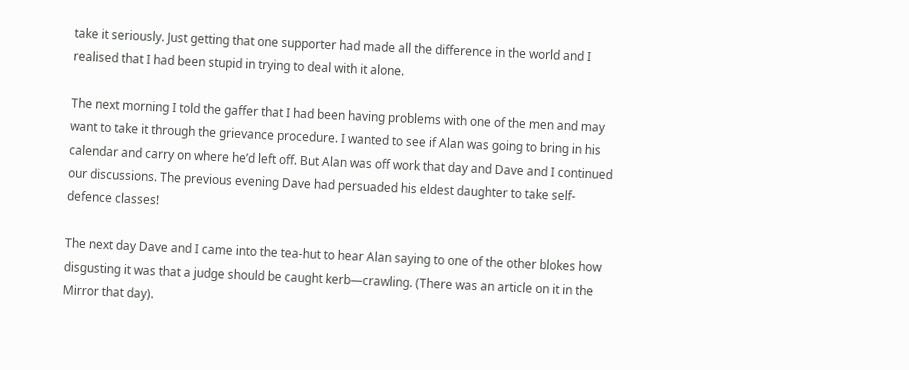take it seriously. Just getting that one supporter had made all the difference in the world and I realised that I had been stupid in trying to deal with it alone.

The next morning I told the gaffer that I had been having problems with one of the men and may want to take it through the grievance procedure. I wanted to see if Alan was going to bring in his calendar and carry on where he’d left off. But Alan was off work that day and Dave and I continued our discussions. The previous evening Dave had persuaded his eldest daughter to take self-defence classes!

The next day Dave and I came into the tea-hut to hear Alan saying to one of the other blokes how disgusting it was that a judge should be caught kerb—crawling. (There was an article on it in the Mirror that day).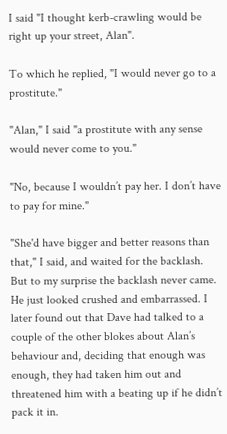I said "I thought kerb-crawling would be right up your street, Alan".

To which he replied, "I would never go to a prostitute."

"Alan," I said "a prostitute with any sense would never come to you."

"No, because I wouldn’t pay her. I don’t have to pay for mine."

"She'd have bigger and better reasons than that," I said, and waited for the backlash. But to my surprise the backlash never came. He just looked crushed and embarrassed. I later found out that Dave had talked to a couple of the other blokes about Alan’s behaviour and, deciding that enough was enough, they had taken him out and threatened him with a beating up if he didn’t pack it in.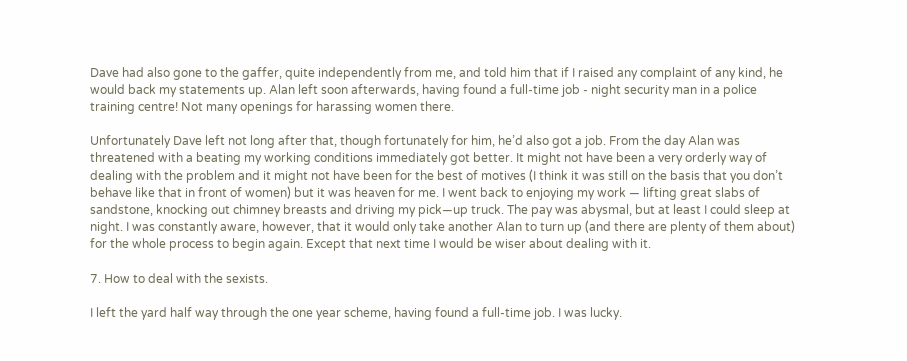Dave had also gone to the gaffer, quite independently from me, and told him that if I raised any complaint of any kind, he would back my statements up. Alan left soon afterwards, having found a full-time job - night security man in a police training centre! Not many openings for harassing women there.

Unfortunately Dave left not long after that, though fortunately for him, he’d also got a job. From the day Alan was threatened with a beating my working conditions immediately got better. It might not have been a very orderly way of dealing with the problem and it might not have been for the best of motives (I think it was still on the basis that you don’t behave like that in front of women) but it was heaven for me. I went back to enjoying my work — lifting great slabs of sandstone, knocking out chimney breasts and driving my pick—up truck. The pay was abysmal, but at least I could sleep at night. I was constantly aware, however, that it would only take another Alan to turn up (and there are plenty of them about) for the whole process to begin again. Except that next time I would be wiser about dealing with it.

7. How to deal with the sexists.

I left the yard half way through the one year scheme, having found a full-time job. I was lucky.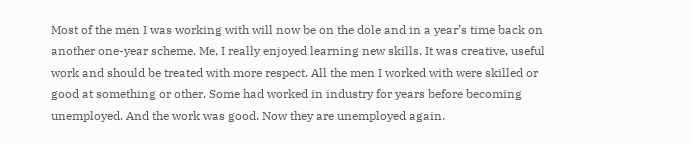Most of the men I was working with will now be on the dole and in a year’s time back on another one-year scheme. Me, I really enjoyed learning new skills. It was creative, useful work and should be treated with more respect. All the men I worked with were skilled or good at something or other. Some had worked in industry for years before becoming unemployed. And the work was good. Now they are unemployed again.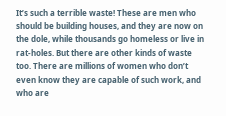It’s such a terrible waste! These are men who should be building houses, and they are now on the dole, while thousands go homeless or live in rat-holes. But there are other kinds of waste too. There are millions of women who don’t even know they are capable of such work, and who are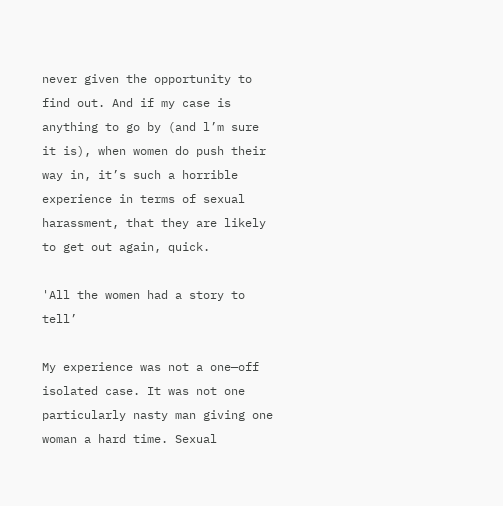never given the opportunity to find out. And if my case is anything to go by (and l’m sure it is), when women do push their way in, it’s such a horrible experience in terms of sexual harassment, that they are likely to get out again, quick.

'All the women had a story to tell’

My experience was not a one—off isolated case. It was not one particularly nasty man giving one woman a hard time. Sexual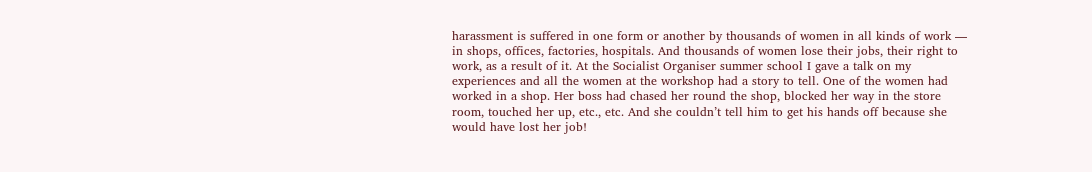harassment is suffered in one form or another by thousands of women in all kinds of work — in shops, offices, factories, hospitals. And thousands of women lose their jobs, their right to work, as a result of it. At the Socialist Organiser summer school I gave a talk on my experiences and all the women at the workshop had a story to tell. One of the women had worked in a shop. Her boss had chased her round the shop, blocked her way in the store room, touched her up, etc., etc. And she couldn’t tell him to get his hands off because she would have lost her job!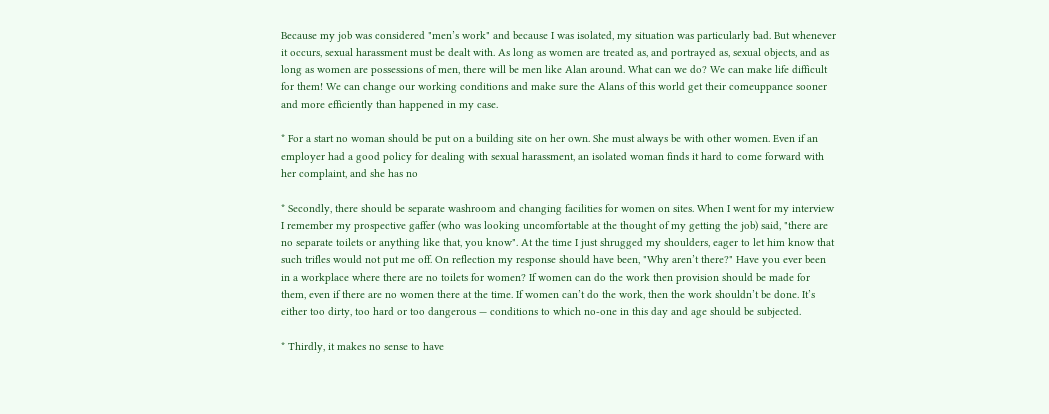Because my job was considered "men’s work" and because I was isolated, my situation was particularly bad. But whenever it occurs, sexual harassment must be dealt with. As long as women are treated as, and portrayed as, sexual objects, and as long as women are possessions of men, there will be men like Alan around. What can we do? We can make life difficult for them! We can change our working conditions and make sure the Alans of this world get their comeuppance sooner and more efficiently than happened in my case.

* For a start no woman should be put on a building site on her own. She must always be with other women. Even if an employer had a good policy for dealing with sexual harassment, an isolated woman finds it hard to come forward with her complaint, and she has no

* Secondly, there should be separate washroom and changing facilities for women on sites. When I went for my interview I remember my prospective gaffer (who was looking uncomfortable at the thought of my getting the job) said, "there are no separate toilets or anything like that, you know". At the time I just shrugged my shoulders, eager to let him know that such trifles would not put me off. On reflection my response should have been, "Why aren’t there?" Have you ever been in a workplace where there are no toilets for women? If women can do the work then provision should be made for them, even if there are no women there at the time. If women can’t do the work, then the work shouldn’t be done. It’s either too dirty, too hard or too dangerous — conditions to which no-one in this day and age should be subjected.

* Thirdly, it makes no sense to have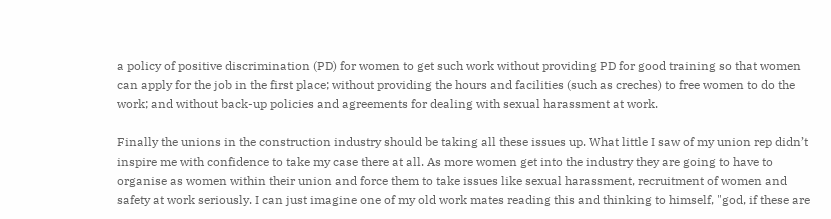a policy of positive discrimination (PD) for women to get such work without providing PD for good training so that women can apply for the job in the first place; without providing the hours and facilities (such as creches) to free women to do the work; and without back-up policies and agreements for dealing with sexual harassment at work.

Finally the unions in the construction industry should be taking all these issues up. What little I saw of my union rep didn’t inspire me with confidence to take my case there at all. As more women get into the industry they are going to have to organise as women within their union and force them to take issues like sexual harassment, recruitment of women and safety at work seriously. I can just imagine one of my old work mates reading this and thinking to himself, "god, if these are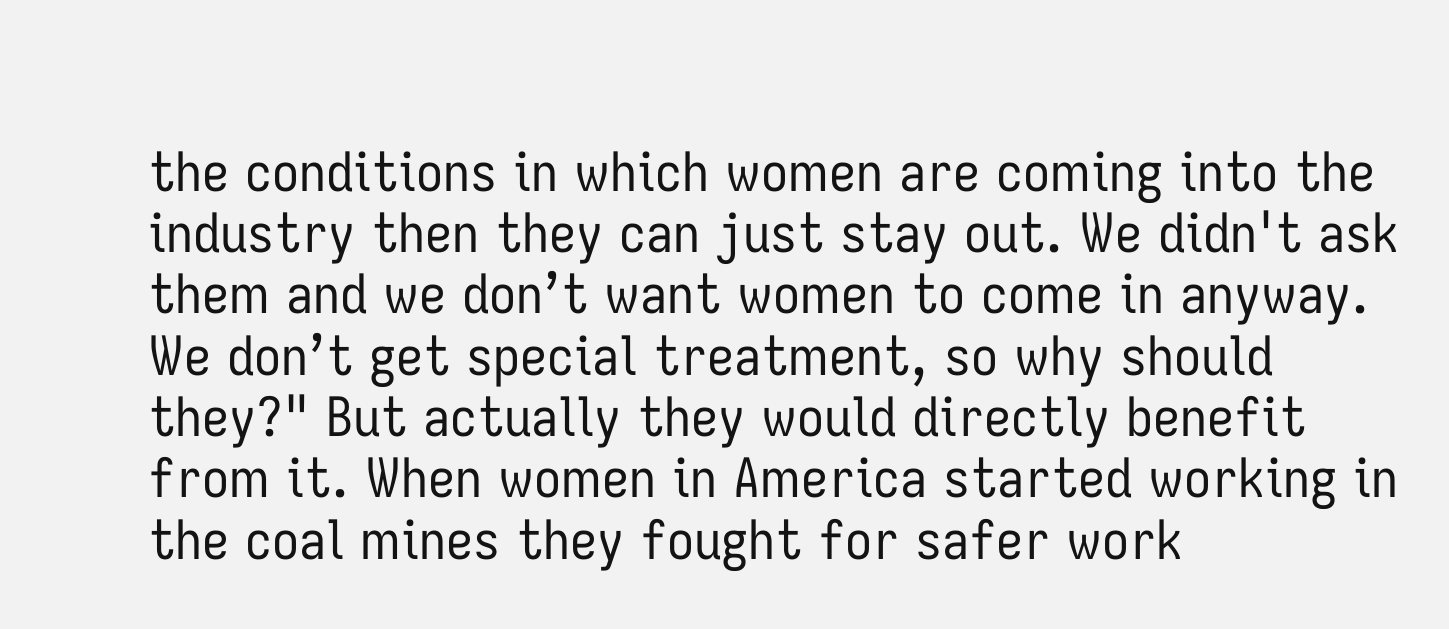the conditions in which women are coming into the industry then they can just stay out. We didn't ask them and we don’t want women to come in anyway. We don’t get special treatment, so why should they?" But actually they would directly benefit from it. When women in America started working in the coal mines they fought for safer work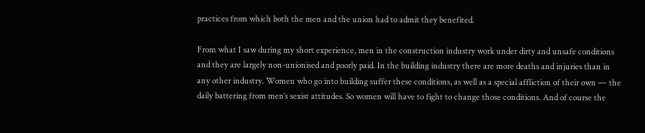practices from which both the men and the union had to admit they benefited.

From what I saw during my short experience, men in the construction industry work under dirty and unsafe conditions and they are largely non-unionised and poorly paid. In the building industry there are more deaths and injuries than in any other industry. Women who go into building suffer these conditions, as well as a special affliction of their own — the daily battering from men’s sexist attitudes. So women will have to fight to change those conditions. And of course the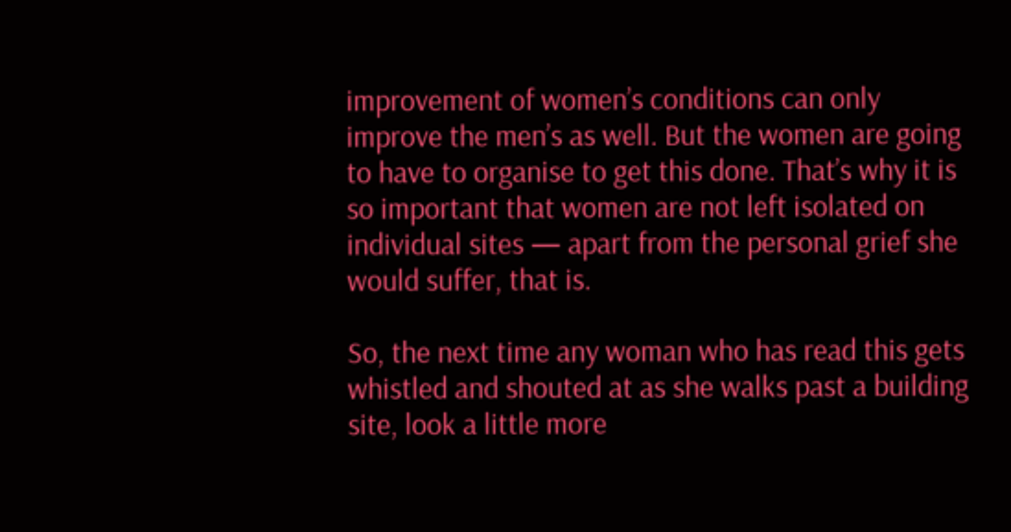improvement of women’s conditions can only improve the men’s as well. But the women are going to have to organise to get this done. That’s why it is so important that women are not left isolated on individual sites — apart from the personal grief she would suffer, that is.

So, the next time any woman who has read this gets whistled and shouted at as she walks past a building site, look a little more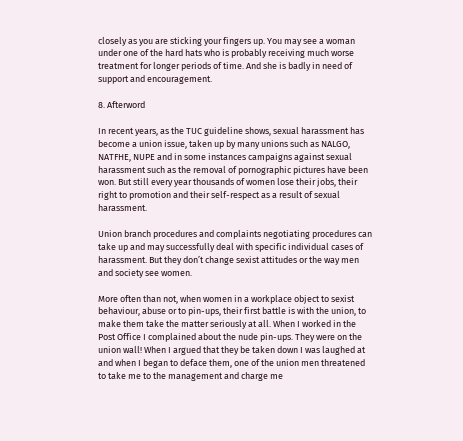closely as you are sticking your fingers up. You may see a woman under one of the hard hats who is probably receiving much worse treatment for longer periods of time. And she is badly in need of support and encouragement.

8. Afterword

In recent years, as the TUC guideline shows, sexual harassment has become a union issue, taken up by many unions such as NALGO, NATFHE, NUPE and in some instances campaigns against sexual harassment such as the removal of pornographic pictures have been won. But still every year thousands of women lose their jobs, their right to promotion and their self-respect as a result of sexual harassment.

Union branch procedures and complaints negotiating procedures can take up and may successfully deal with specific individual cases of harassment. But they don’t change sexist attitudes or the way men and society see women.

More often than not, when women in a workplace object to sexist behaviour, abuse or to pin-ups, their first battle is with the union, to make them take the matter seriously at all. When I worked in the Post Office I complained about the nude pin-ups. They were on the union wall! When I argued that they be taken down I was laughed at and when I began to deface them, one of the union men threatened to take me to the management and charge me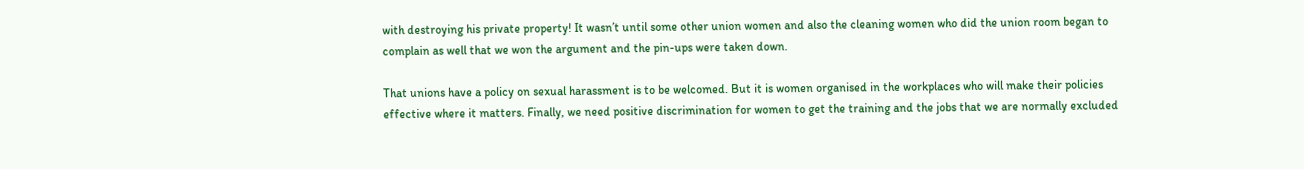with destroying his private property! It wasn’t until some other union women and also the cleaning women who did the union room began to complain as well that we won the argument and the pin-ups were taken down.

That unions have a policy on sexual harassment is to be welcomed. But it is women organised in the workplaces who will make their policies effective where it matters. Finally, we need positive discrimination for women to get the training and the jobs that we are normally excluded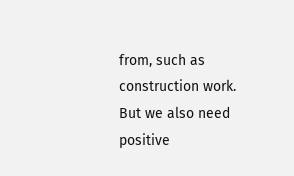from, such as construction work. But we also need positive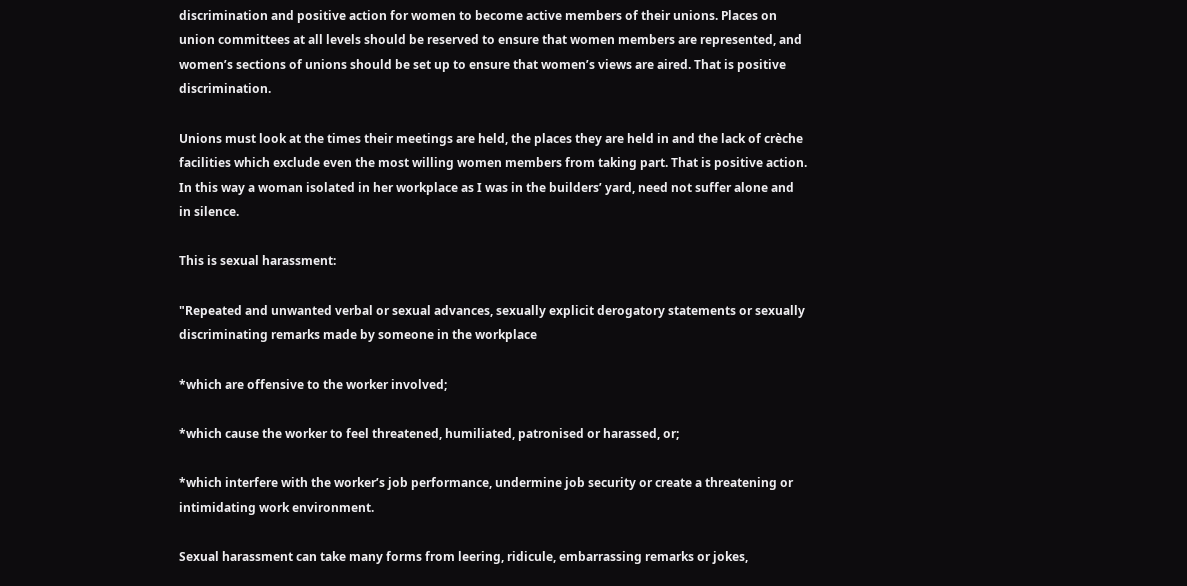discrimination and positive action for women to become active members of their unions. Places on union committees at all levels should be reserved to ensure that women members are represented, and women’s sections of unions should be set up to ensure that women’s views are aired. That is positive discrimination.

Unions must look at the times their meetings are held, the places they are held in and the lack of crèche facilities which exclude even the most willing women members from taking part. That is positive action. In this way a woman isolated in her workplace as I was in the builders’ yard, need not suffer alone and in silence.

This is sexual harassment:

"Repeated and unwanted verbal or sexual advances, sexually explicit derogatory statements or sexually discriminating remarks made by someone in the workplace

*which are offensive to the worker involved;

*which cause the worker to feel threatened, humiliated, patronised or harassed, or;

*which interfere with the worker’s job performance, undermine job security or create a threatening or intimidating work environment.

Sexual harassment can take many forms from leering, ridicule, embarrassing remarks or jokes,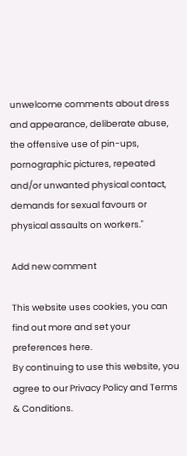unwelcome comments about dress and appearance, deliberate abuse, the offensive use of pin-ups, pornographic pictures, repeated and/or unwanted physical contact, demands for sexual favours or physical assaults on workers."

Add new comment

This website uses cookies, you can find out more and set your preferences here.
By continuing to use this website, you agree to our Privacy Policy and Terms & Conditions.